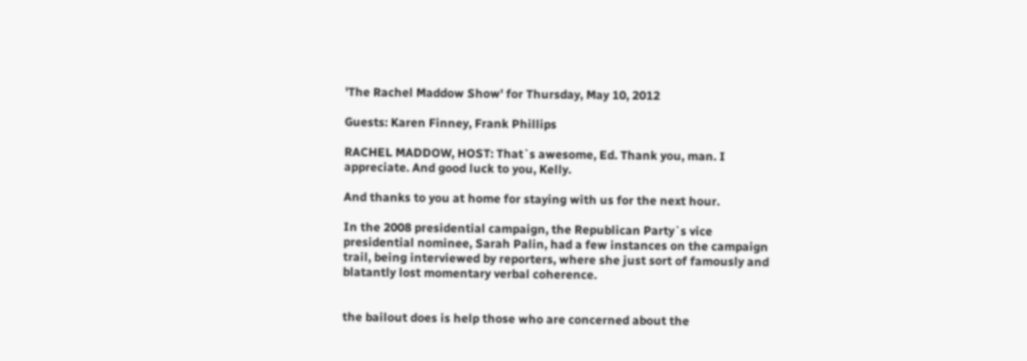'The Rachel Maddow Show' for Thursday, May 10, 2012

Guests: Karen Finney, Frank Phillips

RACHEL MADDOW, HOST: That`s awesome, Ed. Thank you, man. I
appreciate. And good luck to you, Kelly.

And thanks to you at home for staying with us for the next hour.

In the 2008 presidential campaign, the Republican Party`s vice
presidential nominee, Sarah Palin, had a few instances on the campaign
trail, being interviewed by reporters, where she just sort of famously and
blatantly lost momentary verbal coherence.


the bailout does is help those who are concerned about the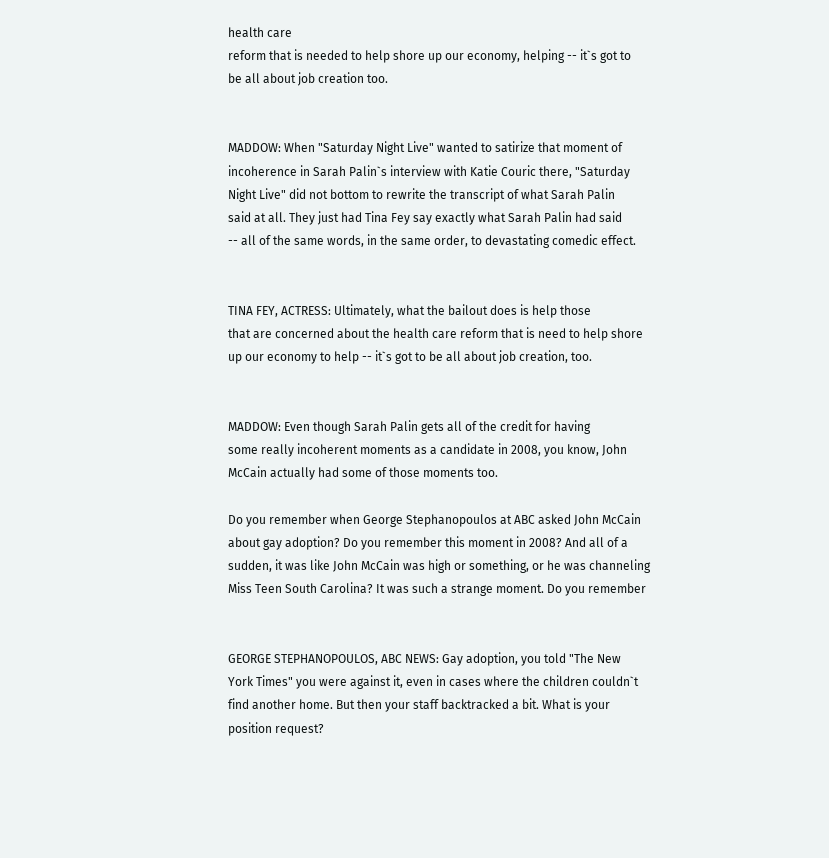health care
reform that is needed to help shore up our economy, helping -- it`s got to
be all about job creation too.


MADDOW: When "Saturday Night Live" wanted to satirize that moment of
incoherence in Sarah Palin`s interview with Katie Couric there, "Saturday
Night Live" did not bottom to rewrite the transcript of what Sarah Palin
said at all. They just had Tina Fey say exactly what Sarah Palin had said
-- all of the same words, in the same order, to devastating comedic effect.


TINA FEY, ACTRESS: Ultimately, what the bailout does is help those
that are concerned about the health care reform that is need to help shore
up our economy to help -- it`s got to be all about job creation, too.


MADDOW: Even though Sarah Palin gets all of the credit for having
some really incoherent moments as a candidate in 2008, you know, John
McCain actually had some of those moments too.

Do you remember when George Stephanopoulos at ABC asked John McCain
about gay adoption? Do you remember this moment in 2008? And all of a
sudden, it was like John McCain was high or something, or he was channeling
Miss Teen South Carolina? It was such a strange moment. Do you remember


GEORGE STEPHANOPOULOS, ABC NEWS: Gay adoption, you told "The New
York Times" you were against it, even in cases where the children couldn`t
find another home. But then your staff backtracked a bit. What is your
position request?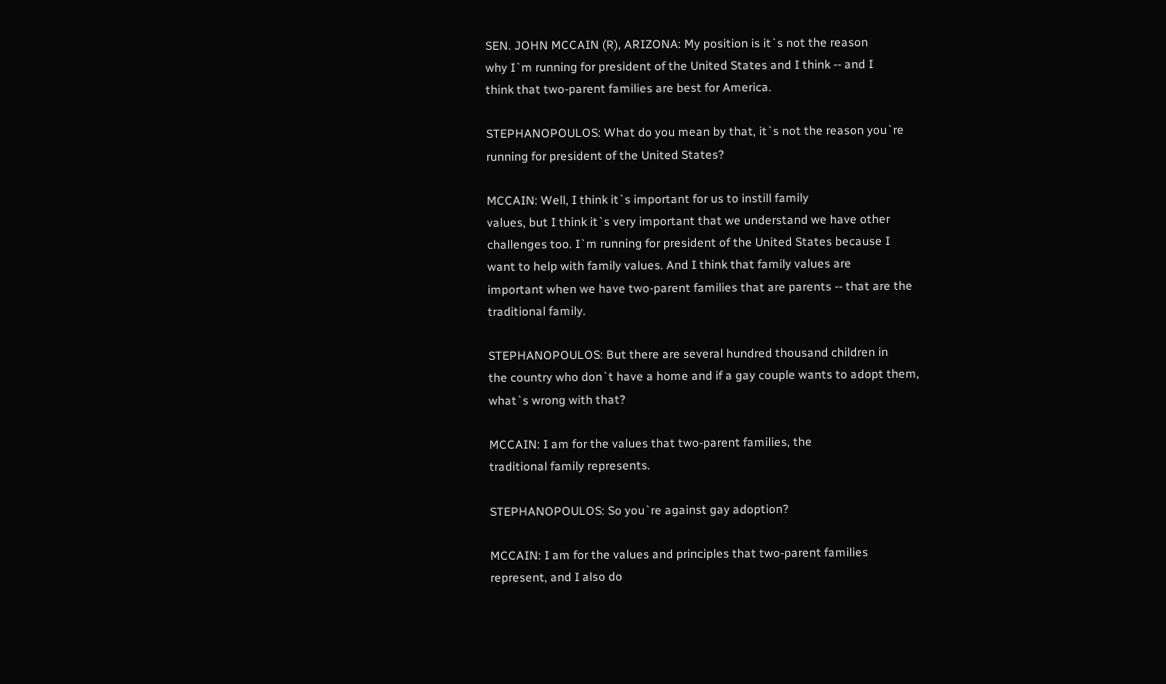SEN. JOHN MCCAIN (R), ARIZONA: My position is it`s not the reason
why I`m running for president of the United States and I think -- and I
think that two-parent families are best for America.

STEPHANOPOULOS: What do you mean by that, it`s not the reason you`re
running for president of the United States?

MCCAIN: Well, I think it`s important for us to instill family
values, but I think it`s very important that we understand we have other
challenges too. I`m running for president of the United States because I
want to help with family values. And I think that family values are
important when we have two-parent families that are parents -- that are the
traditional family.

STEPHANOPOULOS: But there are several hundred thousand children in
the country who don`t have a home and if a gay couple wants to adopt them,
what`s wrong with that?

MCCAIN: I am for the values that two-parent families, the
traditional family represents.

STEPHANOPOULOS: So you`re against gay adoption?

MCCAIN: I am for the values and principles that two-parent families
represent, and I also do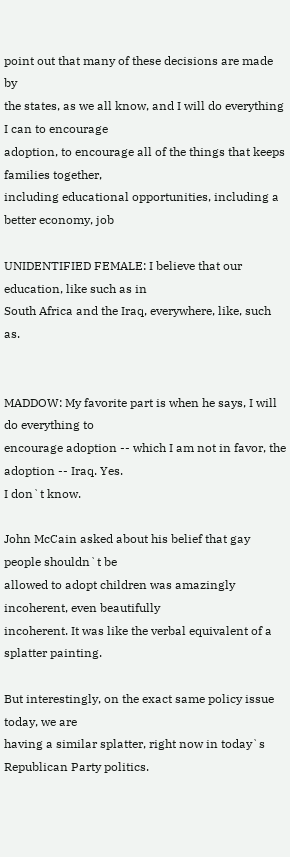point out that many of these decisions are made by
the states, as we all know, and I will do everything I can to encourage
adoption, to encourage all of the things that keeps families together,
including educational opportunities, including a better economy, job

UNIDENTIFIED FEMALE: I believe that our education, like such as in
South Africa and the Iraq, everywhere, like, such as.


MADDOW: My favorite part is when he says, I will do everything to
encourage adoption -- which I am not in favor, the adoption -- Iraq. Yes.
I don`t know.

John McCain asked about his belief that gay people shouldn`t be
allowed to adopt children was amazingly incoherent, even beautifully
incoherent. It was like the verbal equivalent of a splatter painting.

But interestingly, on the exact same policy issue today, we are
having a similar splatter, right now in today`s Republican Party politics.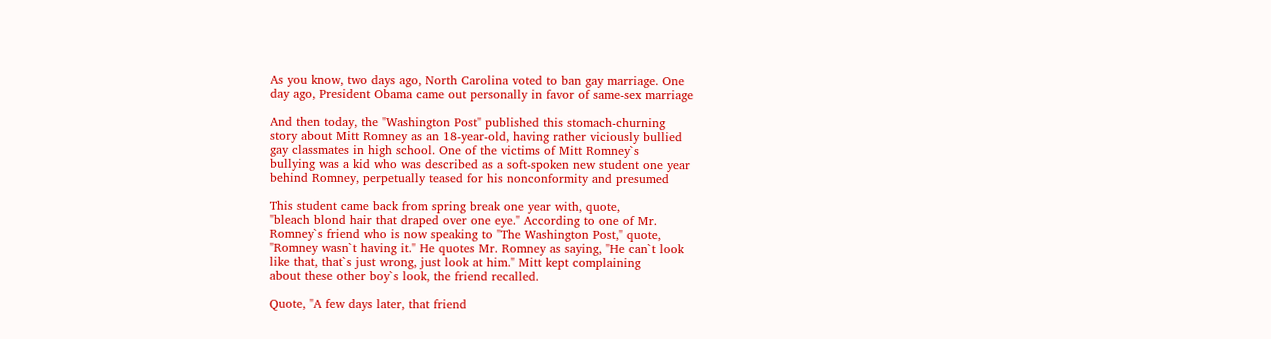As you know, two days ago, North Carolina voted to ban gay marriage. One
day ago, President Obama came out personally in favor of same-sex marriage

And then today, the "Washington Post" published this stomach-churning
story about Mitt Romney as an 18-year-old, having rather viciously bullied
gay classmates in high school. One of the victims of Mitt Romney`s
bullying was a kid who was described as a soft-spoken new student one year
behind Romney, perpetually teased for his nonconformity and presumed

This student came back from spring break one year with, quote,
"bleach blond hair that draped over one eye." According to one of Mr.
Romney`s friend who is now speaking to "The Washington Post," quote,
"Romney wasn`t having it." He quotes Mr. Romney as saying, "He can`t look
like that, that`s just wrong, just look at him." Mitt kept complaining
about these other boy`s look, the friend recalled.

Quote, "A few days later, that friend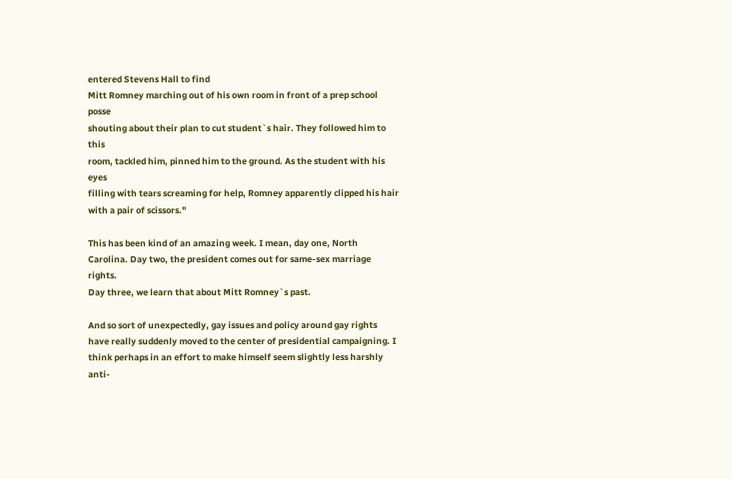entered Stevens Hall to find
Mitt Romney marching out of his own room in front of a prep school posse
shouting about their plan to cut student`s hair. They followed him to this
room, tackled him, pinned him to the ground. As the student with his eyes
filling with tears screaming for help, Romney apparently clipped his hair
with a pair of scissors."

This has been kind of an amazing week. I mean, day one, North
Carolina. Day two, the president comes out for same-sex marriage rights.
Day three, we learn that about Mitt Romney`s past.

And so sort of unexpectedly, gay issues and policy around gay rights
have really suddenly moved to the center of presidential campaigning. I
think perhaps in an effort to make himself seem slightly less harshly anti-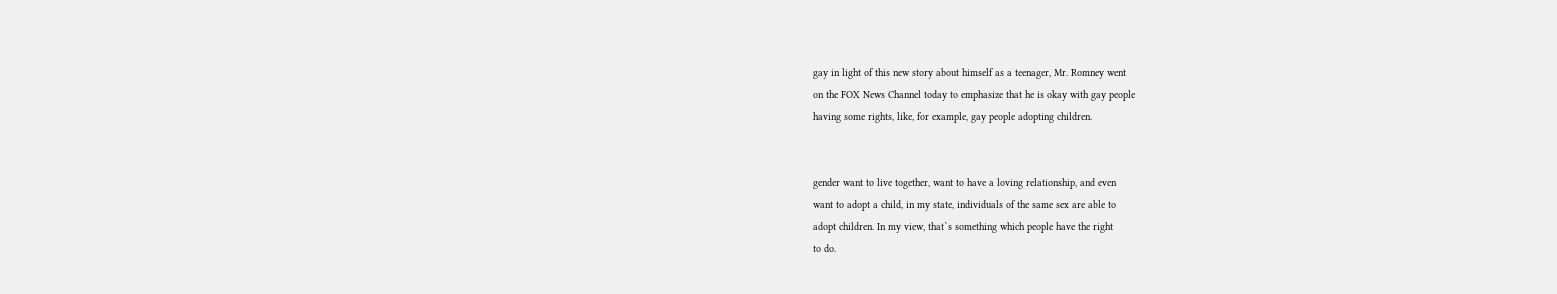gay in light of this new story about himself as a teenager, Mr. Romney went
on the FOX News Channel today to emphasize that he is okay with gay people
having some rights, like, for example, gay people adopting children.


gender want to live together, want to have a loving relationship, and even
want to adopt a child, in my state, individuals of the same sex are able to
adopt children. In my view, that`s something which people have the right
to do.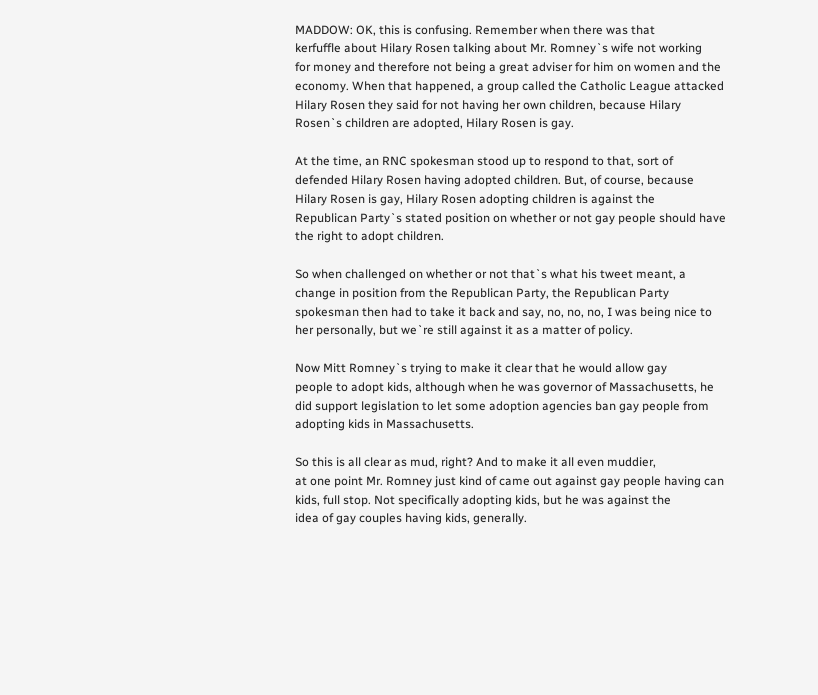MADDOW: OK, this is confusing. Remember when there was that
kerfuffle about Hilary Rosen talking about Mr. Romney`s wife not working
for money and therefore not being a great adviser for him on women and the
economy. When that happened, a group called the Catholic League attacked
Hilary Rosen they said for not having her own children, because Hilary
Rosen`s children are adopted, Hilary Rosen is gay.

At the time, an RNC spokesman stood up to respond to that, sort of
defended Hilary Rosen having adopted children. But, of course, because
Hilary Rosen is gay, Hilary Rosen adopting children is against the
Republican Party`s stated position on whether or not gay people should have
the right to adopt children.

So when challenged on whether or not that`s what his tweet meant, a
change in position from the Republican Party, the Republican Party
spokesman then had to take it back and say, no, no, no, I was being nice to
her personally, but we`re still against it as a matter of policy.

Now Mitt Romney`s trying to make it clear that he would allow gay
people to adopt kids, although when he was governor of Massachusetts, he
did support legislation to let some adoption agencies ban gay people from
adopting kids in Massachusetts.

So this is all clear as mud, right? And to make it all even muddier,
at one point Mr. Romney just kind of came out against gay people having can
kids, full stop. Not specifically adopting kids, but he was against the
idea of gay couples having kids, generally.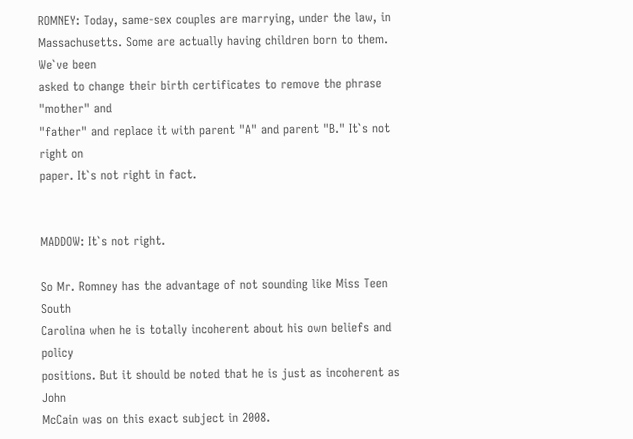ROMNEY: Today, same-sex couples are marrying, under the law, in
Massachusetts. Some are actually having children born to them. We`ve been
asked to change their birth certificates to remove the phrase "mother" and
"father" and replace it with parent "A" and parent "B." It`s not right on
paper. It`s not right in fact.


MADDOW: It`s not right.

So Mr. Romney has the advantage of not sounding like Miss Teen South
Carolina when he is totally incoherent about his own beliefs and policy
positions. But it should be noted that he is just as incoherent as John
McCain was on this exact subject in 2008.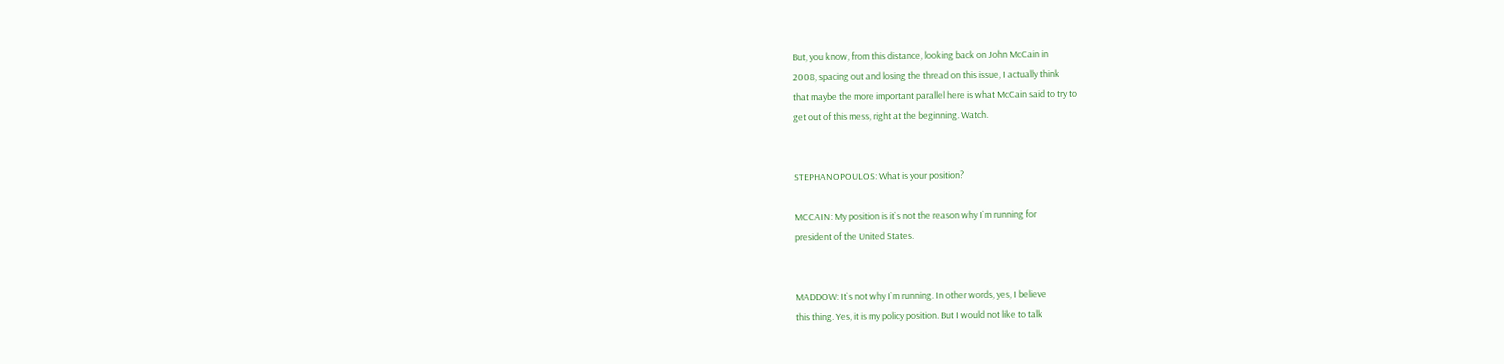But, you know, from this distance, looking back on John McCain in
2008, spacing out and losing the thread on this issue, I actually think
that maybe the more important parallel here is what McCain said to try to
get out of this mess, right at the beginning. Watch.


STEPHANOPOULOS: What is your position?

MCCAIN: My position is it`s not the reason why I`m running for
president of the United States.


MADDOW: It`s not why I`m running. In other words, yes, I believe
this thing. Yes, it is my policy position. But I would not like to talk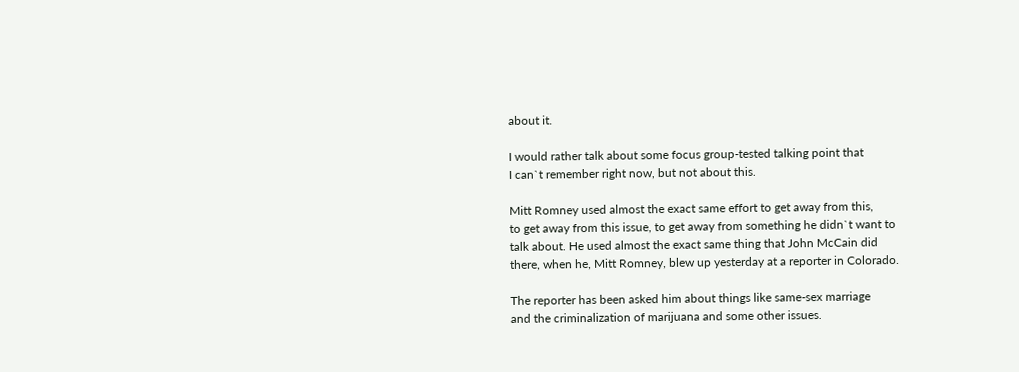about it.

I would rather talk about some focus group-tested talking point that
I can`t remember right now, but not about this.

Mitt Romney used almost the exact same effort to get away from this,
to get away from this issue, to get away from something he didn`t want to
talk about. He used almost the exact same thing that John McCain did
there, when he, Mitt Romney, blew up yesterday at a reporter in Colorado.

The reporter has been asked him about things like same-sex marriage
and the criminalization of marijuana and some other issues.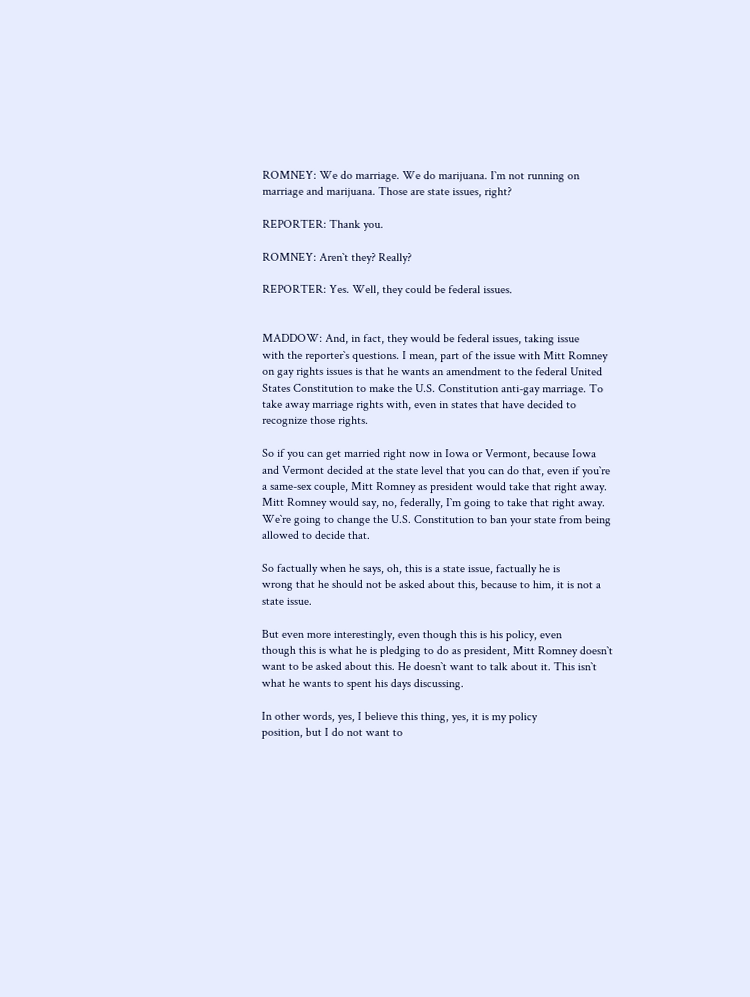ROMNEY: We do marriage. We do marijuana. I`m not running on
marriage and marijuana. Those are state issues, right?

REPORTER: Thank you.

ROMNEY: Aren`t they? Really?

REPORTER: Yes. Well, they could be federal issues.


MADDOW: And, in fact, they would be federal issues, taking issue
with the reporter`s questions. I mean, part of the issue with Mitt Romney
on gay rights issues is that he wants an amendment to the federal United
States Constitution to make the U.S. Constitution anti-gay marriage. To
take away marriage rights with, even in states that have decided to
recognize those rights.

So if you can get married right now in Iowa or Vermont, because Iowa
and Vermont decided at the state level that you can do that, even if you`re
a same-sex couple, Mitt Romney as president would take that right away.
Mitt Romney would say, no, federally, I`m going to take that right away.
We`re going to change the U.S. Constitution to ban your state from being
allowed to decide that.

So factually when he says, oh, this is a state issue, factually he is
wrong that he should not be asked about this, because to him, it is not a
state issue.

But even more interestingly, even though this is his policy, even
though this is what he is pledging to do as president, Mitt Romney doesn`t
want to be asked about this. He doesn`t want to talk about it. This isn`t
what he wants to spent his days discussing.

In other words, yes, I believe this thing, yes, it is my policy
position, but I do not want to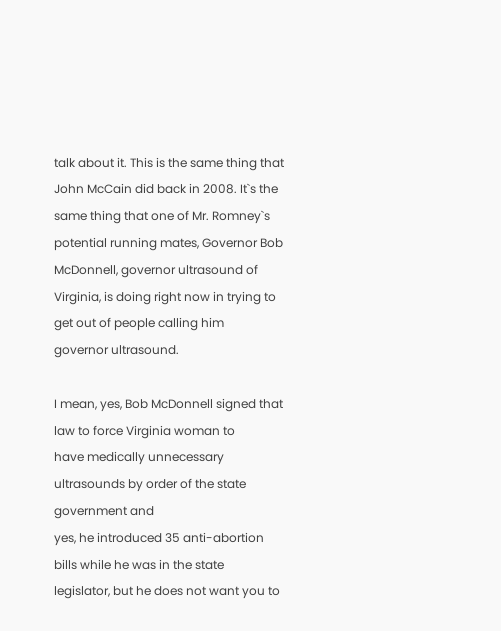talk about it. This is the same thing that
John McCain did back in 2008. It`s the same thing that one of Mr. Romney`s
potential running mates, Governor Bob McDonnell, governor ultrasound of
Virginia, is doing right now in trying to get out of people calling him
governor ultrasound.

I mean, yes, Bob McDonnell signed that law to force Virginia woman to
have medically unnecessary ultrasounds by order of the state government and
yes, he introduced 35 anti-abortion bills while he was in the state
legislator, but he does not want you to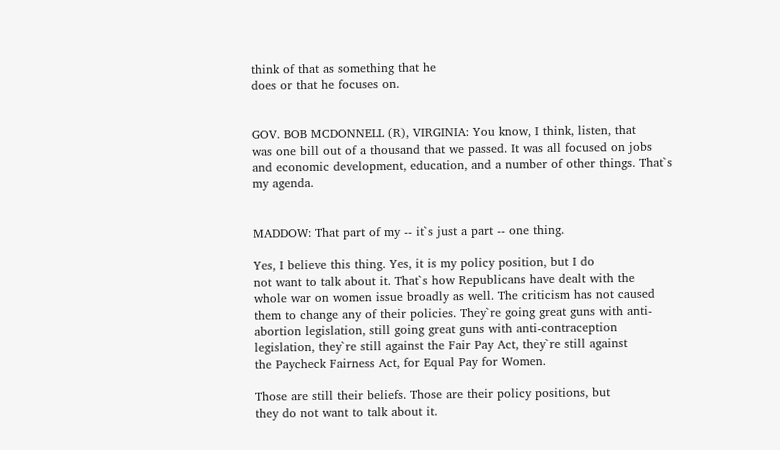think of that as something that he
does or that he focuses on.


GOV. BOB MCDONNELL (R), VIRGINIA: You know, I think, listen, that
was one bill out of a thousand that we passed. It was all focused on jobs
and economic development, education, and a number of other things. That`s
my agenda.


MADDOW: That part of my -- it`s just a part -- one thing.

Yes, I believe this thing. Yes, it is my policy position, but I do
not want to talk about it. That`s how Republicans have dealt with the
whole war on women issue broadly as well. The criticism has not caused
them to change any of their policies. They`re going great guns with anti-
abortion legislation, still going great guns with anti-contraception
legislation, they`re still against the Fair Pay Act, they`re still against
the Paycheck Fairness Act, for Equal Pay for Women.

Those are still their beliefs. Those are their policy positions, but
they do not want to talk about it.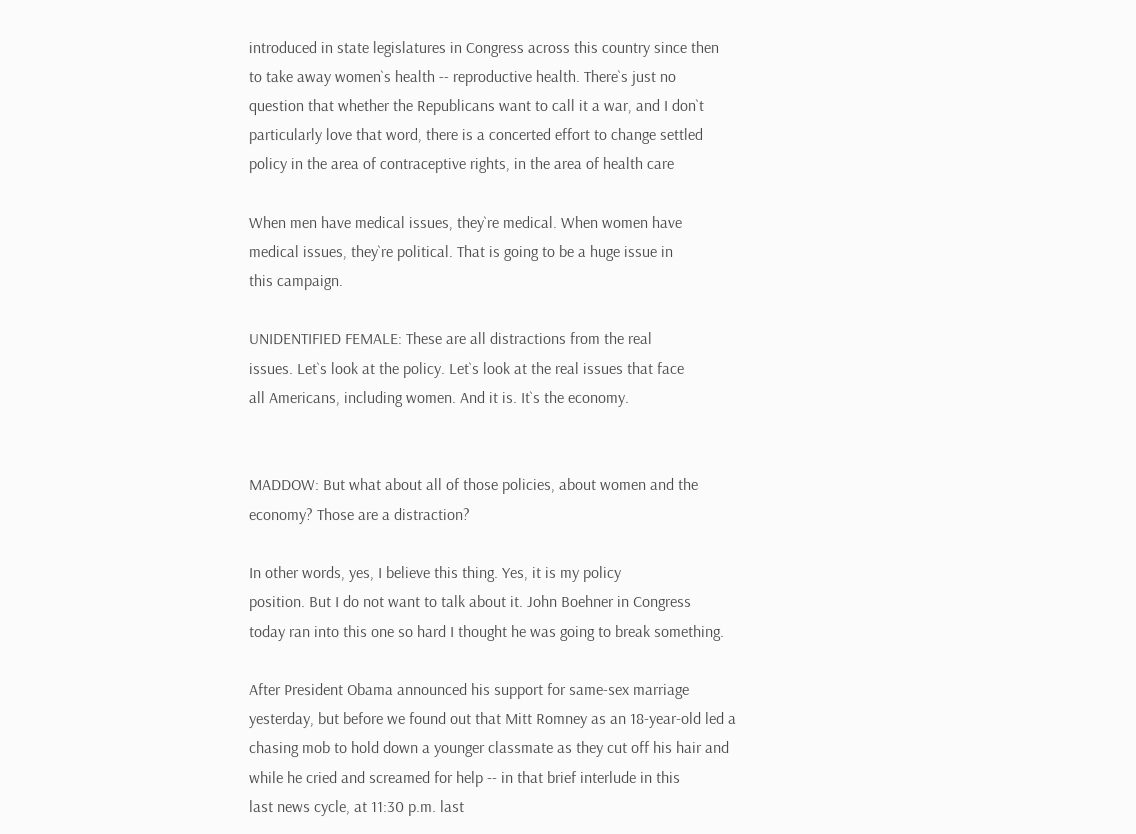introduced in state legislatures in Congress across this country since then
to take away women`s health -- reproductive health. There`s just no
question that whether the Republicans want to call it a war, and I don`t
particularly love that word, there is a concerted effort to change settled
policy in the area of contraceptive rights, in the area of health care

When men have medical issues, they`re medical. When women have
medical issues, they`re political. That is going to be a huge issue in
this campaign.

UNIDENTIFIED FEMALE: These are all distractions from the real
issues. Let`s look at the policy. Let`s look at the real issues that face
all Americans, including women. And it is. It`s the economy.


MADDOW: But what about all of those policies, about women and the
economy? Those are a distraction?

In other words, yes, I believe this thing. Yes, it is my policy
position. But I do not want to talk about it. John Boehner in Congress
today ran into this one so hard I thought he was going to break something.

After President Obama announced his support for same-sex marriage
yesterday, but before we found out that Mitt Romney as an 18-year-old led a
chasing mob to hold down a younger classmate as they cut off his hair and
while he cried and screamed for help -- in that brief interlude in this
last news cycle, at 11:30 p.m. last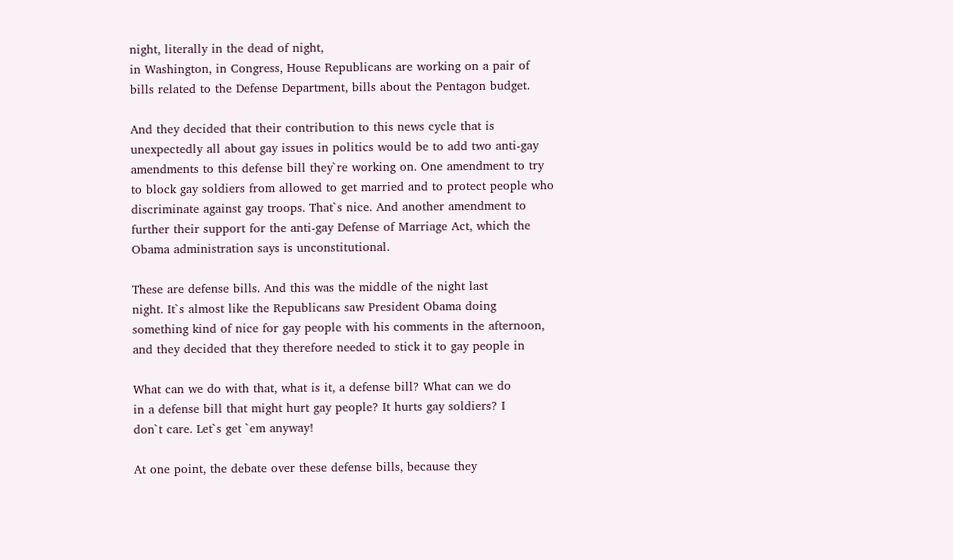night, literally in the dead of night,
in Washington, in Congress, House Republicans are working on a pair of
bills related to the Defense Department, bills about the Pentagon budget.

And they decided that their contribution to this news cycle that is
unexpectedly all about gay issues in politics would be to add two anti-gay
amendments to this defense bill they`re working on. One amendment to try
to block gay soldiers from allowed to get married and to protect people who
discriminate against gay troops. That`s nice. And another amendment to
further their support for the anti-gay Defense of Marriage Act, which the
Obama administration says is unconstitutional.

These are defense bills. And this was the middle of the night last
night. It`s almost like the Republicans saw President Obama doing
something kind of nice for gay people with his comments in the afternoon,
and they decided that they therefore needed to stick it to gay people in

What can we do with that, what is it, a defense bill? What can we do
in a defense bill that might hurt gay people? It hurts gay soldiers? I
don`t care. Let`s get `em anyway!

At one point, the debate over these defense bills, because they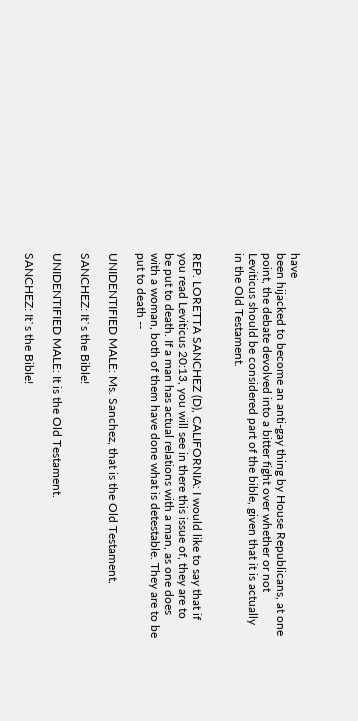have
been hijacked to become an anti-gay thing by House Republicans, at one
point, the debate devolved into a bitter fight over whether or not
Leviticus should be considered part of the bible, given that it is actually
in the Old Testament.


REP. LORETTA SANCHEZ (D), CALIFORNIA: I would like to say that if
you read Leviticus 20:13, you will see in there this issue of, they are to
be put to death. If a man has actual relations with a man, as one does
with a woman, both of them have done what is detestable. They are to be
put to death --

UNIDENTIFIED MALE: Ms. Sanchez, that is the Old Testament.

SANCHEZ: It`s the Bible!

UNIDENTIFIED MALE: It is the Old Testament.

SANCHEZ: It`s the Bible!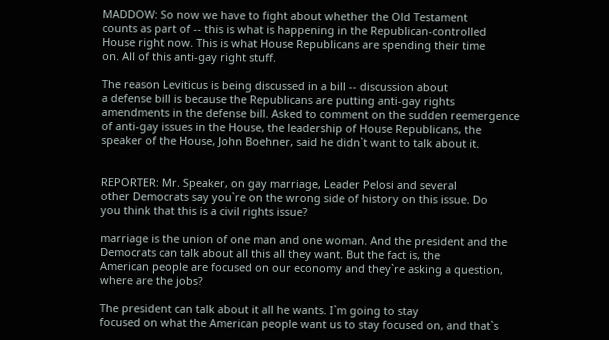MADDOW: So now we have to fight about whether the Old Testament
counts as part of -- this is what is happening in the Republican-controlled
House right now. This is what House Republicans are spending their time
on. All of this anti-gay right stuff.

The reason Leviticus is being discussed in a bill -- discussion about
a defense bill is because the Republicans are putting anti-gay rights
amendments in the defense bill. Asked to comment on the sudden reemergence
of anti-gay issues in the House, the leadership of House Republicans, the
speaker of the House, John Boehner, said he didn`t want to talk about it.


REPORTER: Mr. Speaker, on gay marriage, Leader Pelosi and several
other Democrats say you`re on the wrong side of history on this issue. Do
you think that this is a civil rights issue?

marriage is the union of one man and one woman. And the president and the
Democrats can talk about all this all they want. But the fact is, the
American people are focused on our economy and they`re asking a question,
where are the jobs?

The president can talk about it all he wants. I`m going to stay
focused on what the American people want us to stay focused on, and that`s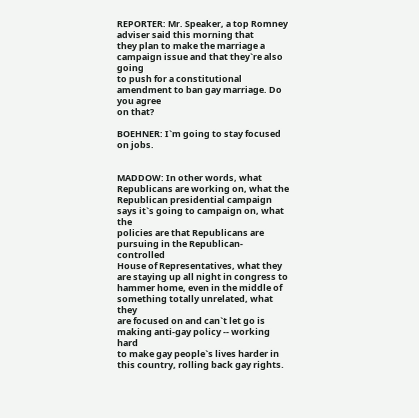REPORTER: Mr. Speaker, a top Romney adviser said this morning that
they plan to make the marriage a campaign issue and that they`re also going
to push for a constitutional amendment to ban gay marriage. Do you agree
on that?

BOEHNER: I`m going to stay focused on jobs.


MADDOW: In other words, what Republicans are working on, what the
Republican presidential campaign says it`s going to campaign on, what the
policies are that Republicans are pursuing in the Republican-controlled
House of Representatives, what they are staying up all night in congress to
hammer home, even in the middle of something totally unrelated, what they
are focused on and can`t let go is making anti-gay policy -- working hard
to make gay people`s lives harder in this country, rolling back gay rights.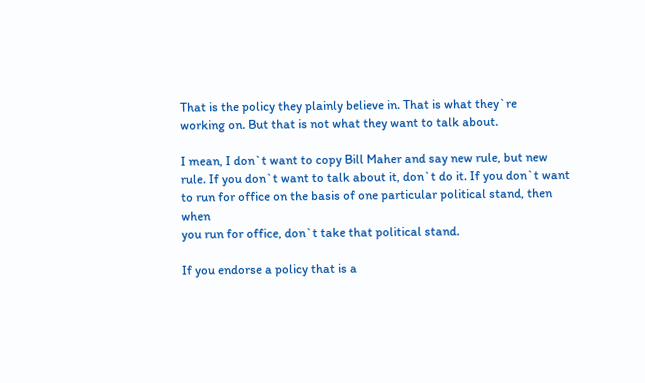That is the policy they plainly believe in. That is what they`re
working on. But that is not what they want to talk about.

I mean, I don`t want to copy Bill Maher and say new rule, but new
rule. If you don`t want to talk about it, don`t do it. If you don`t want
to run for office on the basis of one particular political stand, then when
you run for office, don`t take that political stand.

If you endorse a policy that is a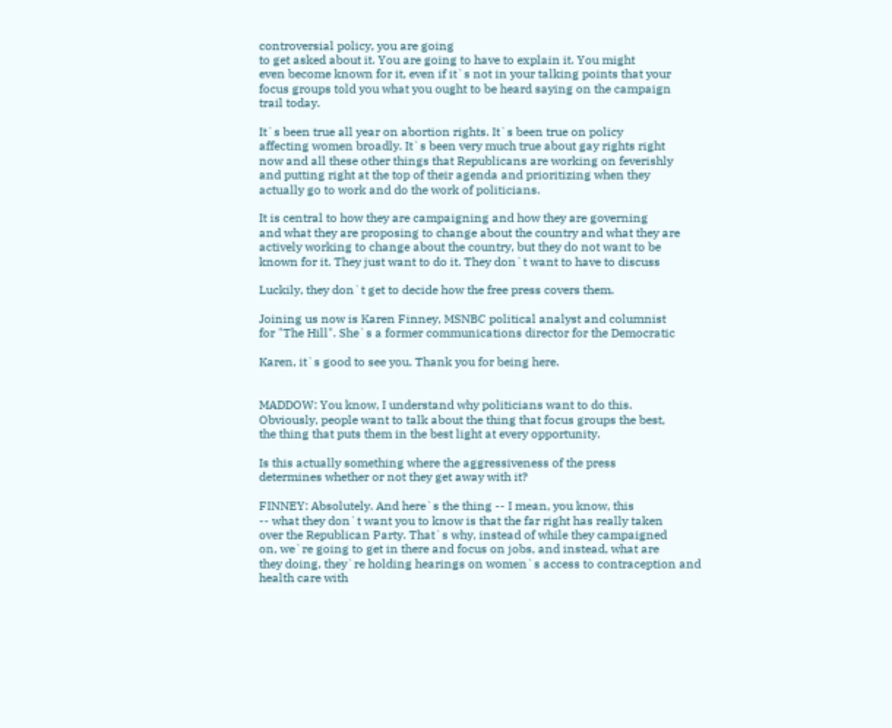controversial policy, you are going
to get asked about it. You are going to have to explain it. You might
even become known for it, even if it`s not in your talking points that your
focus groups told you what you ought to be heard saying on the campaign
trail today.

It`s been true all year on abortion rights. It`s been true on policy
affecting women broadly. It`s been very much true about gay rights right
now and all these other things that Republicans are working on feverishly
and putting right at the top of their agenda and prioritizing when they
actually go to work and do the work of politicians.

It is central to how they are campaigning and how they are governing
and what they are proposing to change about the country and what they are
actively working to change about the country, but they do not want to be
known for it. They just want to do it. They don`t want to have to discuss

Luckily, they don`t get to decide how the free press covers them.

Joining us now is Karen Finney, MSNBC political analyst and columnist
for "The Hill". She`s a former communications director for the Democratic

Karen, it`s good to see you. Thank you for being here.


MADDOW: You know, I understand why politicians want to do this.
Obviously, people want to talk about the thing that focus groups the best,
the thing that puts them in the best light at every opportunity.

Is this actually something where the aggressiveness of the press
determines whether or not they get away with it?

FINNEY: Absolutely. And here`s the thing -- I mean, you know, this
-- what they don`t want you to know is that the far right has really taken
over the Republican Party. That`s why, instead of while they campaigned
on, we`re going to get in there and focus on jobs, and instead, what are
they doing, they`re holding hearings on women`s access to contraception and
health care with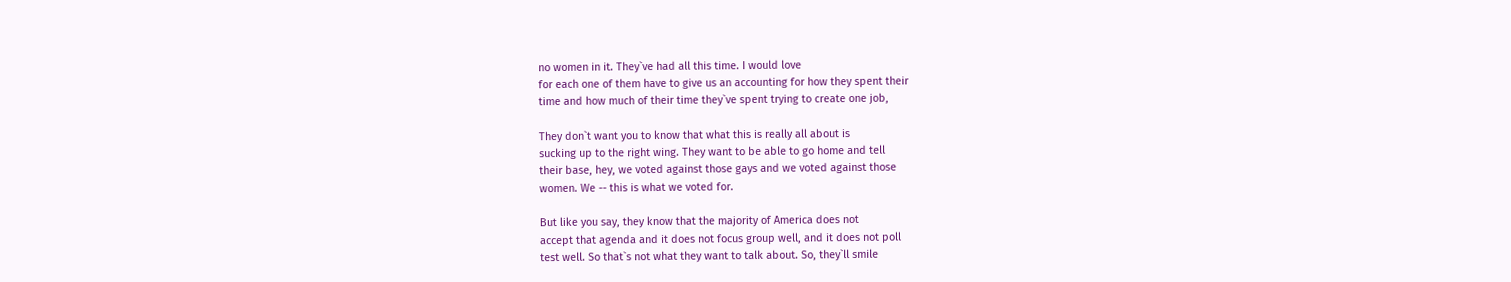no women in it. They`ve had all this time. I would love
for each one of them have to give us an accounting for how they spent their
time and how much of their time they`ve spent trying to create one job,

They don`t want you to know that what this is really all about is
sucking up to the right wing. They want to be able to go home and tell
their base, hey, we voted against those gays and we voted against those
women. We -- this is what we voted for.

But like you say, they know that the majority of America does not
accept that agenda and it does not focus group well, and it does not poll
test well. So that`s not what they want to talk about. So, they`ll smile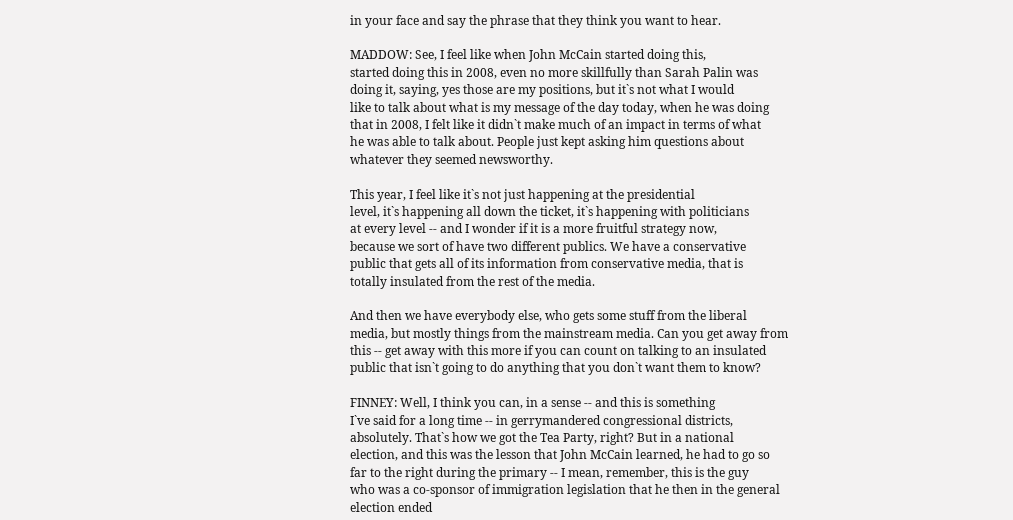in your face and say the phrase that they think you want to hear.

MADDOW: See, I feel like when John McCain started doing this,
started doing this in 2008, even no more skillfully than Sarah Palin was
doing it, saying, yes those are my positions, but it`s not what I would
like to talk about what is my message of the day today, when he was doing
that in 2008, I felt like it didn`t make much of an impact in terms of what
he was able to talk about. People just kept asking him questions about
whatever they seemed newsworthy.

This year, I feel like it`s not just happening at the presidential
level, it`s happening all down the ticket, it`s happening with politicians
at every level -- and I wonder if it is a more fruitful strategy now,
because we sort of have two different publics. We have a conservative
public that gets all of its information from conservative media, that is
totally insulated from the rest of the media.

And then we have everybody else, who gets some stuff from the liberal
media, but mostly things from the mainstream media. Can you get away from
this -- get away with this more if you can count on talking to an insulated
public that isn`t going to do anything that you don`t want them to know?

FINNEY: Well, I think you can, in a sense -- and this is something
I`ve said for a long time -- in gerrymandered congressional districts,
absolutely. That`s how we got the Tea Party, right? But in a national
election, and this was the lesson that John McCain learned, he had to go so
far to the right during the primary -- I mean, remember, this is the guy
who was a co-sponsor of immigration legislation that he then in the general
election ended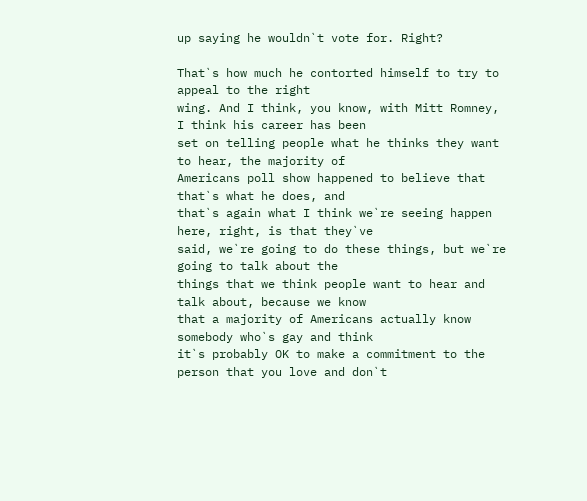up saying he wouldn`t vote for. Right?

That`s how much he contorted himself to try to appeal to the right
wing. And I think, you know, with Mitt Romney, I think his career has been
set on telling people what he thinks they want to hear, the majority of
Americans poll show happened to believe that that`s what he does, and
that`s again what I think we`re seeing happen here, right, is that they`ve
said, we`re going to do these things, but we`re going to talk about the
things that we think people want to hear and talk about, because we know
that a majority of Americans actually know somebody who`s gay and think
it`s probably OK to make a commitment to the person that you love and don`t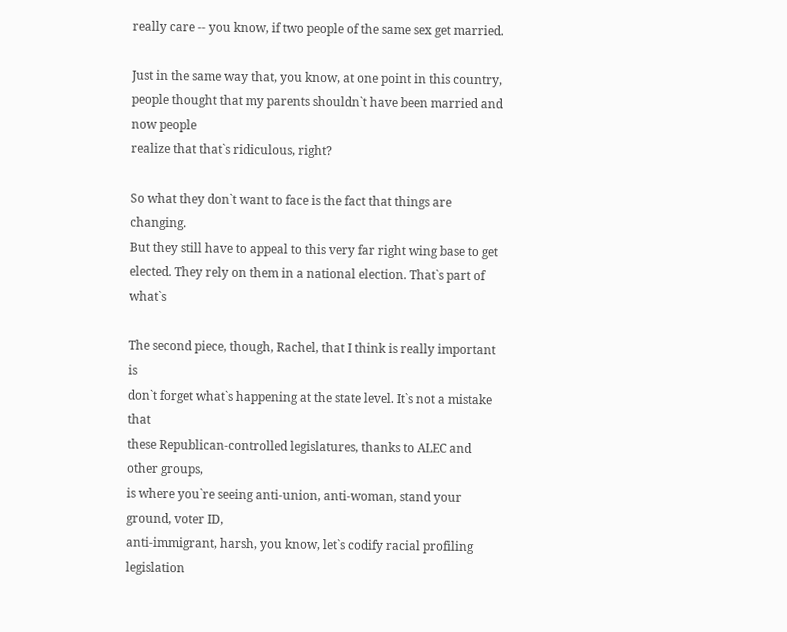really care -- you know, if two people of the same sex get married.

Just in the same way that, you know, at one point in this country,
people thought that my parents shouldn`t have been married and now people
realize that that`s ridiculous, right?

So what they don`t want to face is the fact that things are changing.
But they still have to appeal to this very far right wing base to get
elected. They rely on them in a national election. That`s part of what`s

The second piece, though, Rachel, that I think is really important is
don`t forget what`s happening at the state level. It`s not a mistake that
these Republican-controlled legislatures, thanks to ALEC and other groups,
is where you`re seeing anti-union, anti-woman, stand your ground, voter ID,
anti-immigrant, harsh, you know, let`s codify racial profiling legislation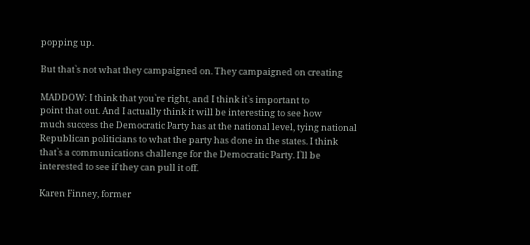popping up.

But that`s not what they campaigned on. They campaigned on creating

MADDOW: I think that you`re right, and I think it`s important to
point that out. And I actually think it will be interesting to see how
much success the Democratic Party has at the national level, tying national
Republican politicians to what the party has done in the states. I think
that`s a communications challenge for the Democratic Party. I`ll be
interested to see if they can pull it off.

Karen Finney, former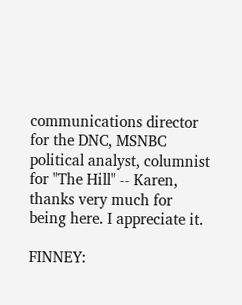communications director for the DNC, MSNBC
political analyst, columnist for "The Hill" -- Karen, thanks very much for
being here. I appreciate it.

FINNEY: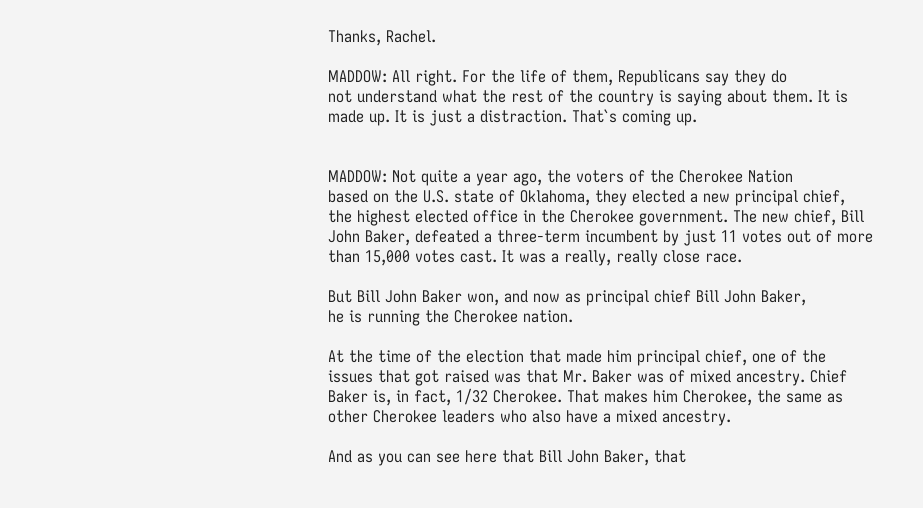Thanks, Rachel.

MADDOW: All right. For the life of them, Republicans say they do
not understand what the rest of the country is saying about them. It is
made up. It is just a distraction. That`s coming up.


MADDOW: Not quite a year ago, the voters of the Cherokee Nation
based on the U.S. state of Oklahoma, they elected a new principal chief,
the highest elected office in the Cherokee government. The new chief, Bill
John Baker, defeated a three-term incumbent by just 11 votes out of more
than 15,000 votes cast. It was a really, really close race.

But Bill John Baker won, and now as principal chief Bill John Baker,
he is running the Cherokee nation.

At the time of the election that made him principal chief, one of the
issues that got raised was that Mr. Baker was of mixed ancestry. Chief
Baker is, in fact, 1/32 Cherokee. That makes him Cherokee, the same as
other Cherokee leaders who also have a mixed ancestry.

And as you can see here that Bill John Baker, that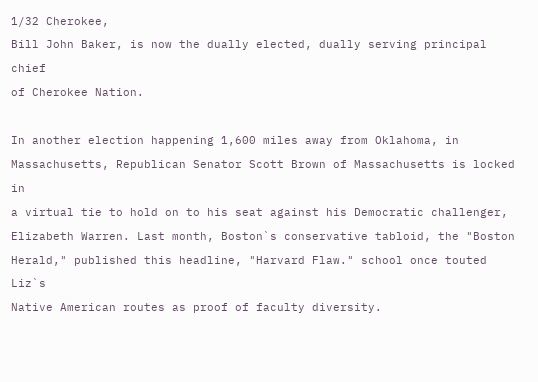1/32 Cherokee,
Bill John Baker, is now the dually elected, dually serving principal chief
of Cherokee Nation.

In another election happening 1,600 miles away from Oklahoma, in
Massachusetts, Republican Senator Scott Brown of Massachusetts is locked in
a virtual tie to hold on to his seat against his Democratic challenger,
Elizabeth Warren. Last month, Boston`s conservative tabloid, the "Boston
Herald," published this headline, "Harvard Flaw." school once touted Liz`s
Native American routes as proof of faculty diversity.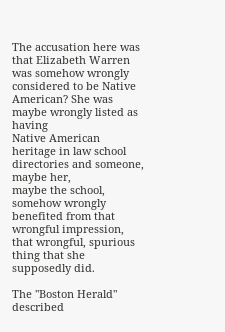The accusation here was that Elizabeth Warren was somehow wrongly
considered to be Native American? She was maybe wrongly listed as having
Native American heritage in law school directories and someone, maybe her,
maybe the school, somehow wrongly benefited from that wrongful impression,
that wrongful, spurious thing that she supposedly did.

The "Boston Herald" described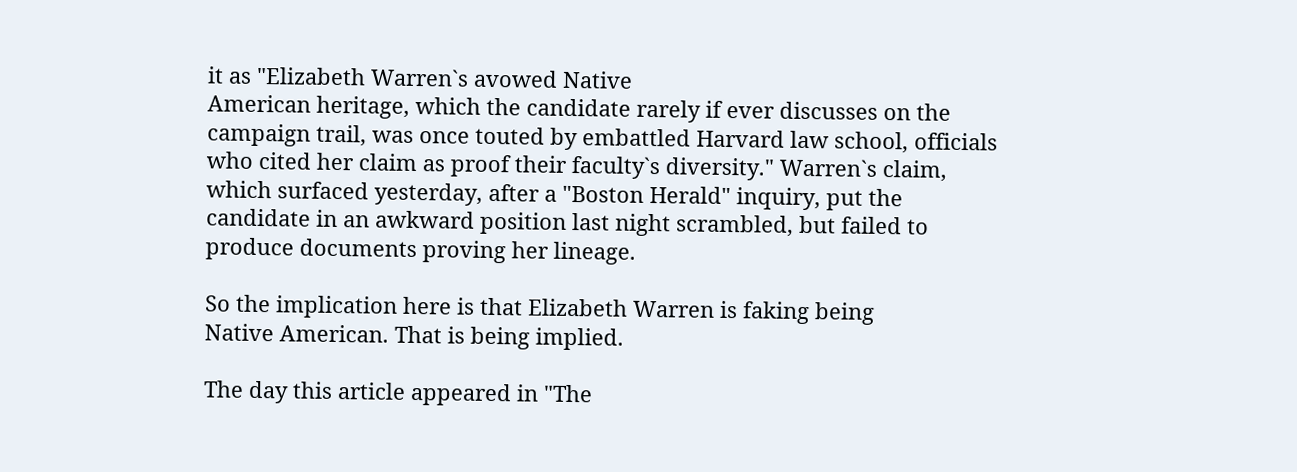it as "Elizabeth Warren`s avowed Native
American heritage, which the candidate rarely if ever discusses on the
campaign trail, was once touted by embattled Harvard law school, officials
who cited her claim as proof their faculty`s diversity." Warren`s claim,
which surfaced yesterday, after a "Boston Herald" inquiry, put the
candidate in an awkward position last night scrambled, but failed to
produce documents proving her lineage.

So the implication here is that Elizabeth Warren is faking being
Native American. That is being implied.

The day this article appeared in "The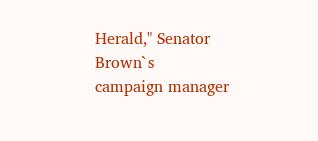Herald," Senator Brown`s
campaign manager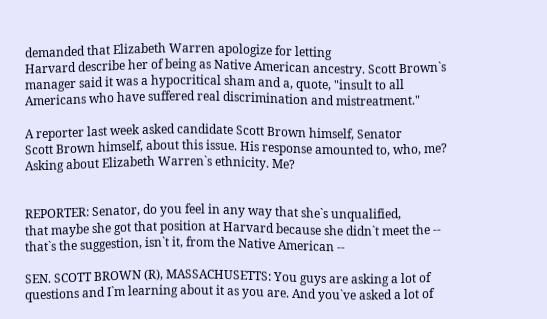demanded that Elizabeth Warren apologize for letting
Harvard describe her of being as Native American ancestry. Scott Brown`s
manager said it was a hypocritical sham and a, quote, "insult to all
Americans who have suffered real discrimination and mistreatment."

A reporter last week asked candidate Scott Brown himself, Senator
Scott Brown himself, about this issue. His response amounted to, who, me?
Asking about Elizabeth Warren`s ethnicity. Me?


REPORTER: Senator, do you feel in any way that she`s unqualified,
that maybe she got that position at Harvard because she didn`t meet the --
that`s the suggestion, isn`t it, from the Native American --

SEN. SCOTT BROWN (R), MASSACHUSETTS: You guys are asking a lot of
questions and I`m learning about it as you are. And you`ve asked a lot of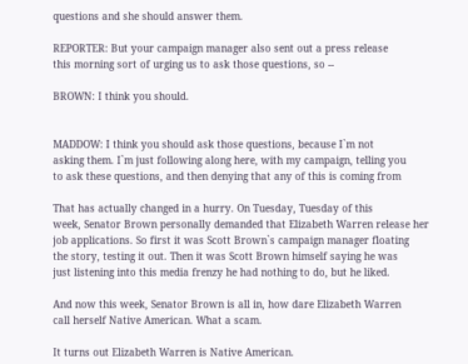questions and she should answer them.

REPORTER: But your campaign manager also sent out a press release
this morning sort of urging us to ask those questions, so --

BROWN: I think you should.


MADDOW: I think you should ask those questions, because I`m not
asking them. I`m just following along here, with my campaign, telling you
to ask these questions, and then denying that any of this is coming from

That has actually changed in a hurry. On Tuesday, Tuesday of this
week, Senator Brown personally demanded that Elizabeth Warren release her
job applications. So first it was Scott Brown`s campaign manager floating
the story, testing it out. Then it was Scott Brown himself saying he was
just listening into this media frenzy he had nothing to do, but he liked.

And now this week, Senator Brown is all in, how dare Elizabeth Warren
call herself Native American. What a scam.

It turns out Elizabeth Warren is Native American.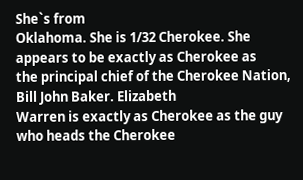She`s from
Oklahoma. She is 1/32 Cherokee. She appears to be exactly as Cherokee as
the principal chief of the Cherokee Nation, Bill John Baker. Elizabeth
Warren is exactly as Cherokee as the guy who heads the Cherokee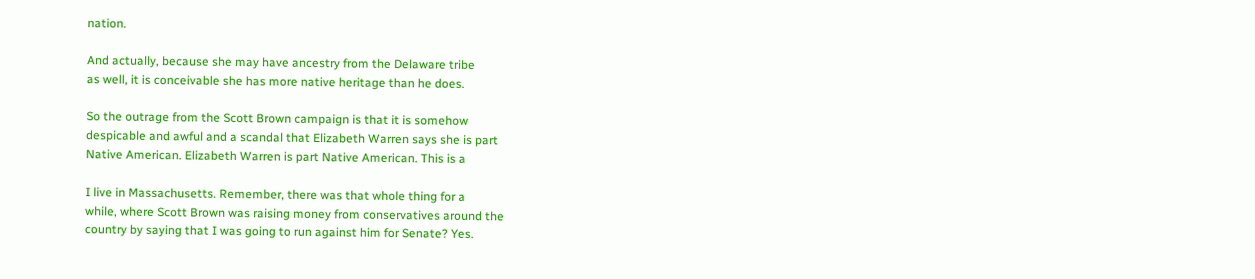nation.

And actually, because she may have ancestry from the Delaware tribe
as well, it is conceivable she has more native heritage than he does.

So the outrage from the Scott Brown campaign is that it is somehow
despicable and awful and a scandal that Elizabeth Warren says she is part
Native American. Elizabeth Warren is part Native American. This is a

I live in Massachusetts. Remember, there was that whole thing for a
while, where Scott Brown was raising money from conservatives around the
country by saying that I was going to run against him for Senate? Yes.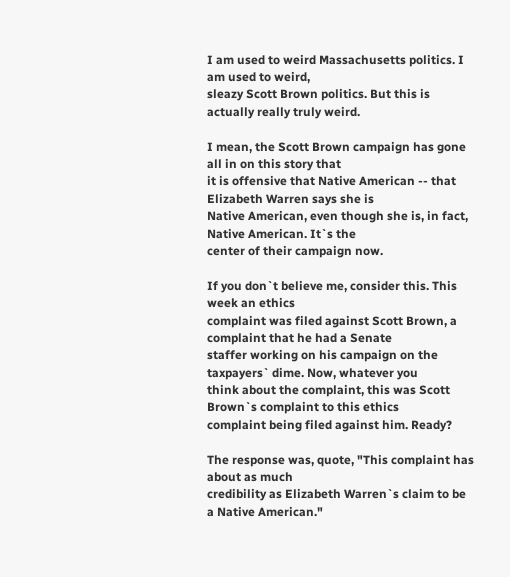I am used to weird Massachusetts politics. I am used to weird,
sleazy Scott Brown politics. But this is actually really truly weird.

I mean, the Scott Brown campaign has gone all in on this story that
it is offensive that Native American -- that Elizabeth Warren says she is
Native American, even though she is, in fact, Native American. It`s the
center of their campaign now.

If you don`t believe me, consider this. This week an ethics
complaint was filed against Scott Brown, a complaint that he had a Senate
staffer working on his campaign on the taxpayers` dime. Now, whatever you
think about the complaint, this was Scott Brown`s complaint to this ethics
complaint being filed against him. Ready?

The response was, quote, "This complaint has about as much
credibility as Elizabeth Warren`s claim to be a Native American."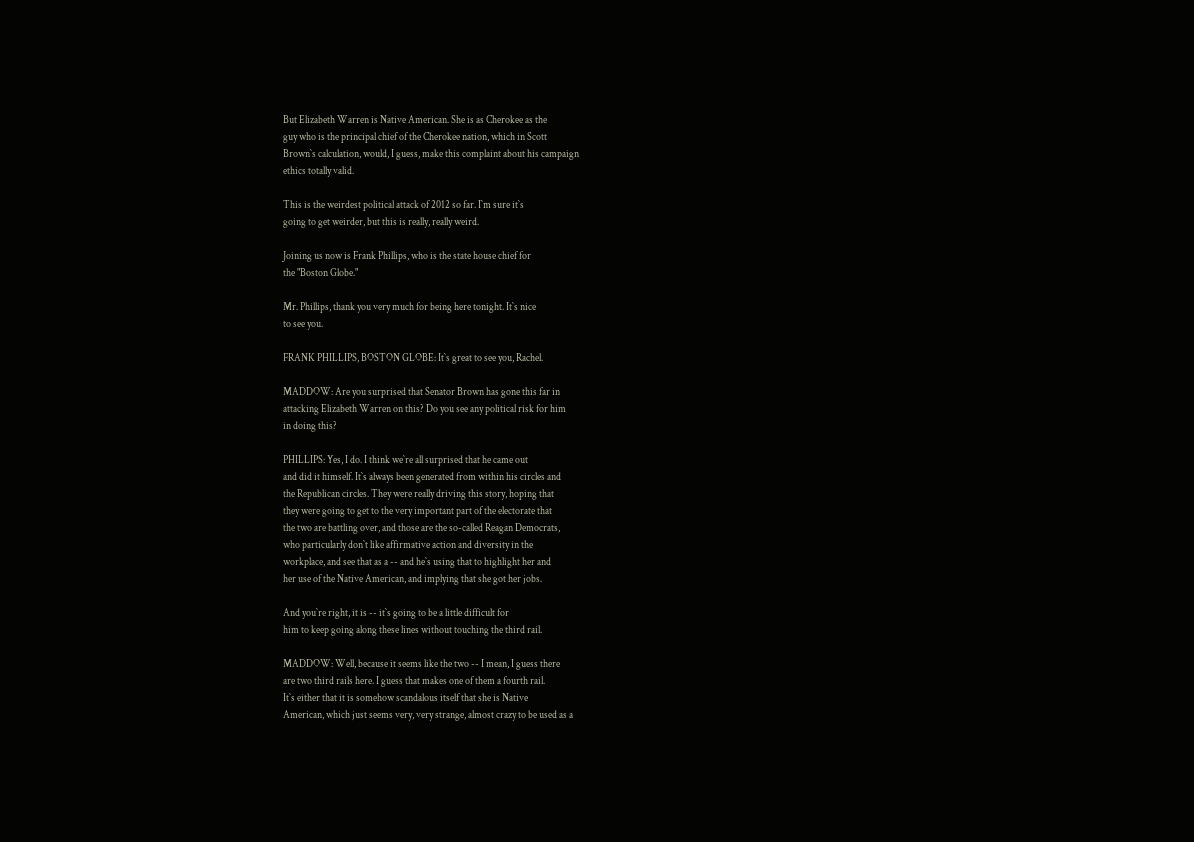But Elizabeth Warren is Native American. She is as Cherokee as the
guy who is the principal chief of the Cherokee nation, which in Scott
Brown`s calculation, would, I guess, make this complaint about his campaign
ethics totally valid.

This is the weirdest political attack of 2012 so far. I`m sure it`s
going to get weirder, but this is really, really weird.

Joining us now is Frank Phillips, who is the state house chief for
the "Boston Globe."

Mr. Phillips, thank you very much for being here tonight. It`s nice
to see you.

FRANK PHILLIPS, BOSTON GLOBE: It`s great to see you, Rachel.

MADDOW: Are you surprised that Senator Brown has gone this far in
attacking Elizabeth Warren on this? Do you see any political risk for him
in doing this?

PHILLIPS: Yes, I do. I think we`re all surprised that he came out
and did it himself. It`s always been generated from within his circles and
the Republican circles. They were really driving this story, hoping that
they were going to get to the very important part of the electorate that
the two are battling over, and those are the so-called Reagan Democrats,
who particularly don`t like affirmative action and diversity in the
workplace, and see that as a -- and he`s using that to highlight her and
her use of the Native American, and implying that she got her jobs.

And you`re right, it is -- it`s going to be a little difficult for
him to keep going along these lines without touching the third rail.

MADDOW: Well, because it seems like the two -- I mean, I guess there
are two third rails here. I guess that makes one of them a fourth rail.
It`s either that it is somehow scandalous itself that she is Native
American, which just seems very, very strange, almost crazy to be used as a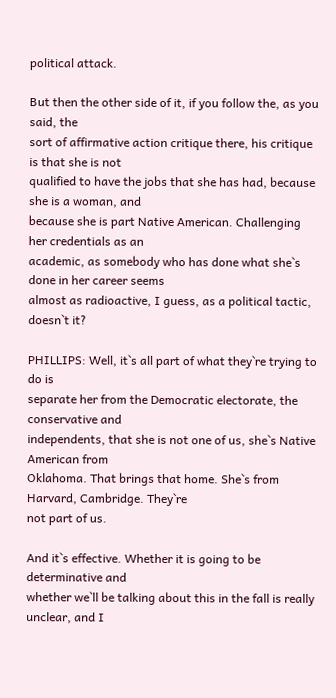political attack.

But then the other side of it, if you follow the, as you said, the
sort of affirmative action critique there, his critique is that she is not
qualified to have the jobs that she has had, because she is a woman, and
because she is part Native American. Challenging her credentials as an
academic, as somebody who has done what she`s done in her career seems
almost as radioactive, I guess, as a political tactic, doesn`t it?

PHILLIPS: Well, it`s all part of what they`re trying to do is
separate her from the Democratic electorate, the conservative and
independents, that she is not one of us, she`s Native American from
Oklahoma. That brings that home. She`s from Harvard, Cambridge. They`re
not part of us.

And it`s effective. Whether it is going to be determinative and
whether we`ll be talking about this in the fall is really unclear, and I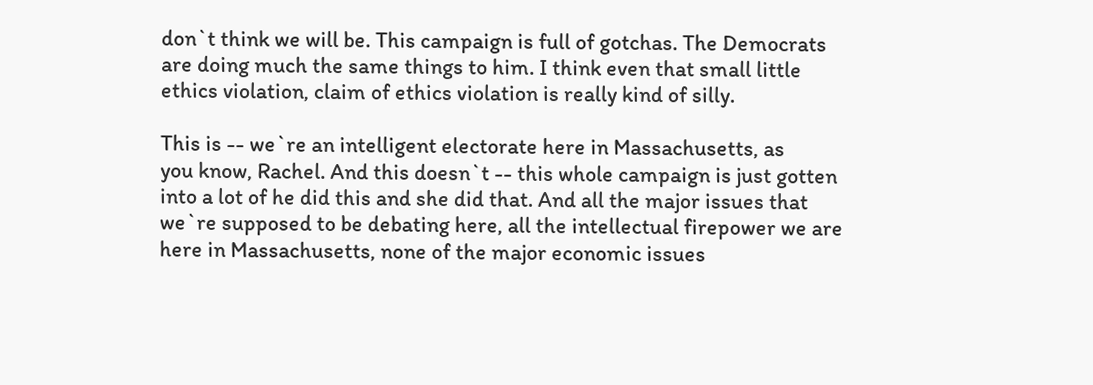don`t think we will be. This campaign is full of gotchas. The Democrats
are doing much the same things to him. I think even that small little
ethics violation, claim of ethics violation is really kind of silly.

This is -- we`re an intelligent electorate here in Massachusetts, as
you know, Rachel. And this doesn`t -- this whole campaign is just gotten
into a lot of he did this and she did that. And all the major issues that
we`re supposed to be debating here, all the intellectual firepower we are
here in Massachusetts, none of the major economic issues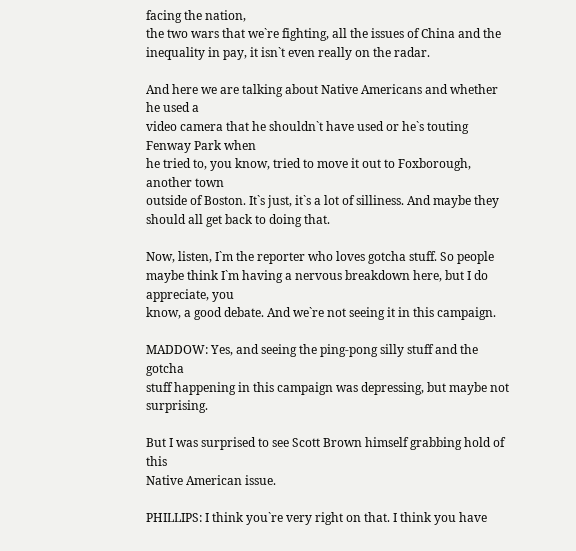facing the nation,
the two wars that we`re fighting, all the issues of China and the
inequality in pay, it isn`t even really on the radar.

And here we are talking about Native Americans and whether he used a
video camera that he shouldn`t have used or he`s touting Fenway Park when
he tried to, you know, tried to move it out to Foxborough, another town
outside of Boston. It`s just, it`s a lot of silliness. And maybe they
should all get back to doing that.

Now, listen, I`m the reporter who loves gotcha stuff. So people
maybe think I`m having a nervous breakdown here, but I do appreciate, you
know, a good debate. And we`re not seeing it in this campaign.

MADDOW: Yes, and seeing the ping-pong silly stuff and the gotcha
stuff happening in this campaign was depressing, but maybe not surprising.

But I was surprised to see Scott Brown himself grabbing hold of this
Native American issue.

PHILLIPS: I think you`re very right on that. I think you have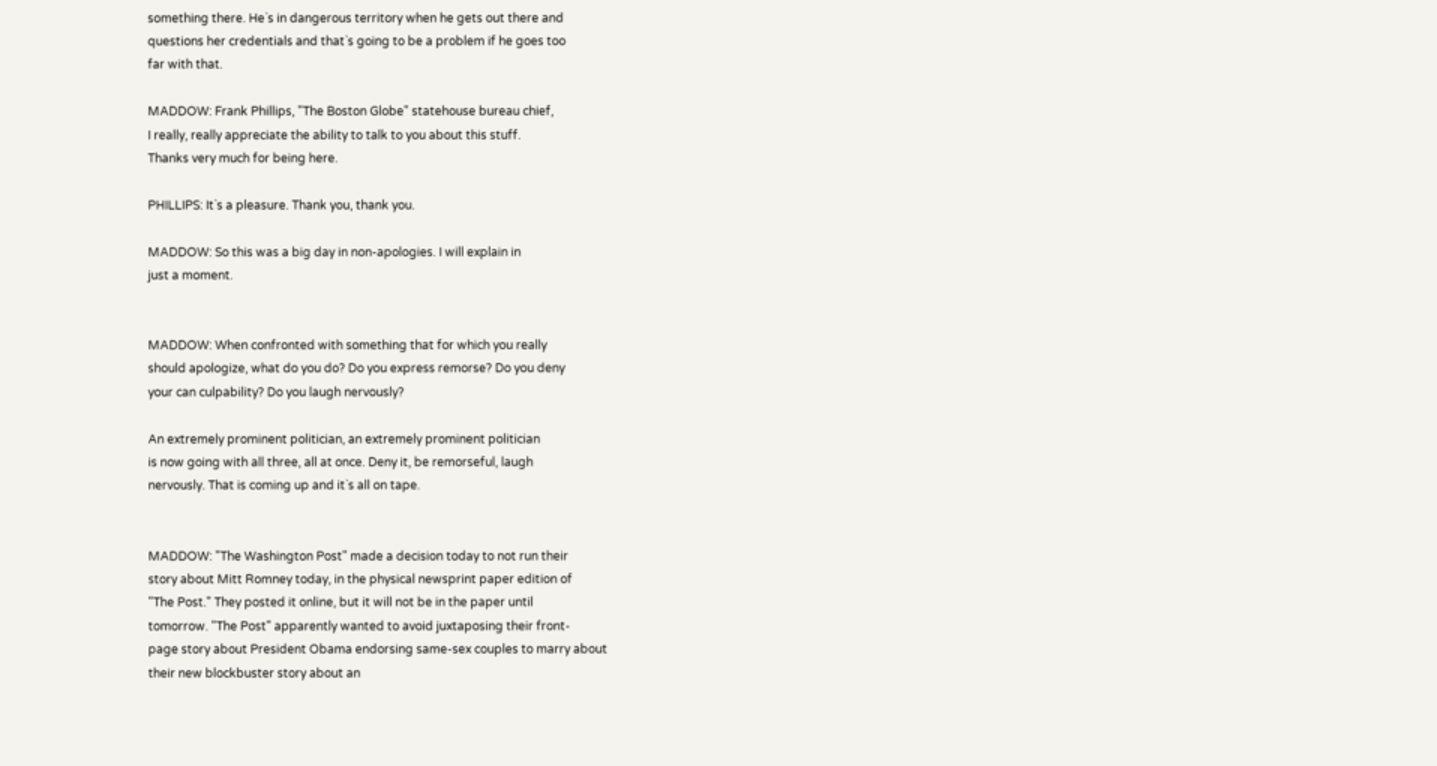something there. He`s in dangerous territory when he gets out there and
questions her credentials and that`s going to be a problem if he goes too
far with that.

MADDOW: Frank Phillips, "The Boston Globe" statehouse bureau chief,
I really, really appreciate the ability to talk to you about this stuff.
Thanks very much for being here.

PHILLIPS: It`s a pleasure. Thank you, thank you.

MADDOW: So this was a big day in non-apologies. I will explain in
just a moment.


MADDOW: When confronted with something that for which you really
should apologize, what do you do? Do you express remorse? Do you deny
your can culpability? Do you laugh nervously?

An extremely prominent politician, an extremely prominent politician
is now going with all three, all at once. Deny it, be remorseful, laugh
nervously. That is coming up and it`s all on tape.


MADDOW: "The Washington Post" made a decision today to not run their
story about Mitt Romney today, in the physical newsprint paper edition of
"The Post." They posted it online, but it will not be in the paper until
tomorrow. "The Post" apparently wanted to avoid juxtaposing their front-
page story about President Obama endorsing same-sex couples to marry about
their new blockbuster story about an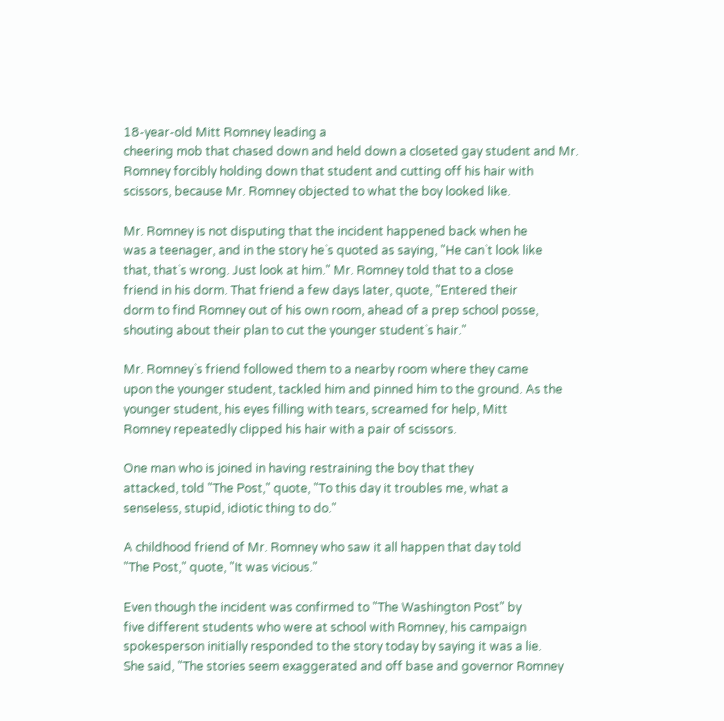18-year-old Mitt Romney leading a
cheering mob that chased down and held down a closeted gay student and Mr.
Romney forcibly holding down that student and cutting off his hair with
scissors, because Mr. Romney objected to what the boy looked like.

Mr. Romney is not disputing that the incident happened back when he
was a teenager, and in the story he`s quoted as saying, "He can`t look like
that, that`s wrong. Just look at him." Mr. Romney told that to a close
friend in his dorm. That friend a few days later, quote, "Entered their
dorm to find Romney out of his own room, ahead of a prep school posse,
shouting about their plan to cut the younger student`s hair."

Mr. Romney`s friend followed them to a nearby room where they came
upon the younger student, tackled him and pinned him to the ground. As the
younger student, his eyes filling with tears, screamed for help, Mitt
Romney repeatedly clipped his hair with a pair of scissors.

One man who is joined in having restraining the boy that they
attacked, told "The Post," quote, "To this day it troubles me, what a
senseless, stupid, idiotic thing to do."

A childhood friend of Mr. Romney who saw it all happen that day told
"The Post," quote, "It was vicious."

Even though the incident was confirmed to "The Washington Post" by
five different students who were at school with Romney, his campaign
spokesperson initially responded to the story today by saying it was a lie.
She said, "The stories seem exaggerated and off base and governor Romney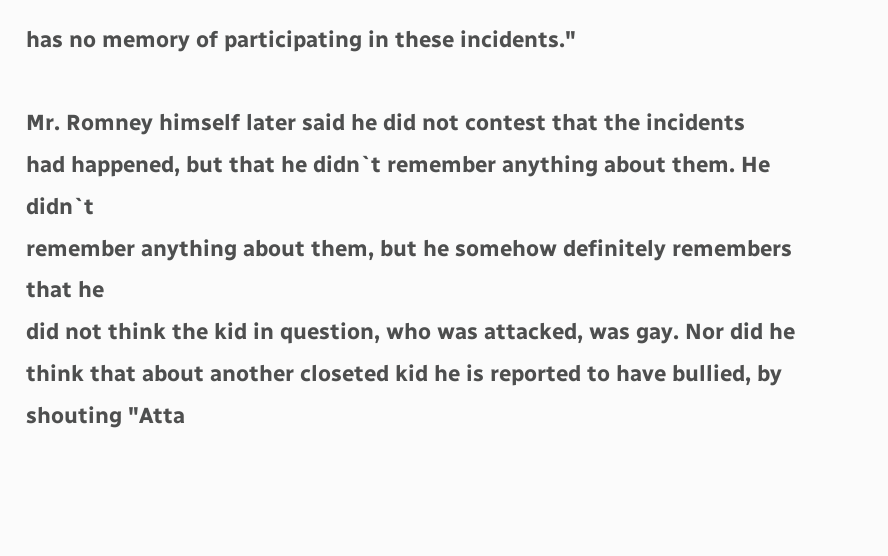has no memory of participating in these incidents."

Mr. Romney himself later said he did not contest that the incidents
had happened, but that he didn`t remember anything about them. He didn`t
remember anything about them, but he somehow definitely remembers that he
did not think the kid in question, who was attacked, was gay. Nor did he
think that about another closeted kid he is reported to have bullied, by
shouting "Atta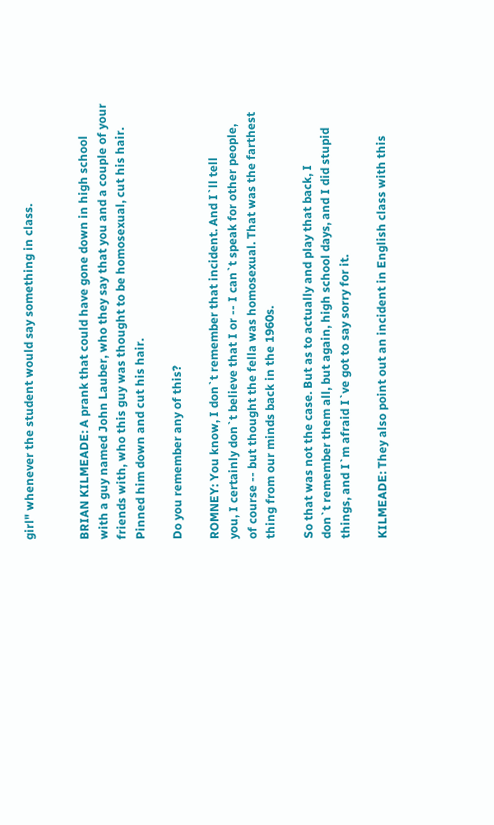girl" whenever the student would say something in class.


BRIAN KILMEADE: A prank that could have gone down in high school
with a guy named John Lauber, who they say that you and a couple of your
friends with, who this guy was thought to be homosexual, cut his hair.
Pinned him down and cut his hair.

Do you remember any of this?

ROMNEY: You know, I don`t remember that incident. And I`ll tell
you, I certainly don`t believe that I or -- I can`t speak for other people,
of course -- but thought the fella was homosexual. That was the farthest
thing from our minds back in the 1960s.

So that was not the case. But as to actually and play that back, I
don`t remember them all, but again, high school days, and I did stupid
things, and I`m afraid I`ve got to say sorry for it.

KILMEADE: They also point out an incident in English class with this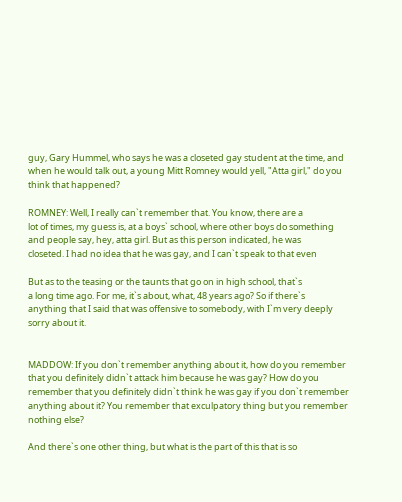guy, Gary Hummel, who says he was a closeted gay student at the time, and
when he would talk out, a young Mitt Romney would yell, "Atta girl," do you
think that happened?

ROMNEY: Well, I really can`t remember that. You know, there are a
lot of times, my guess is, at a boys` school, where other boys do something
and people say, hey, atta girl. But as this person indicated, he was
closeted. I had no idea that he was gay, and I can`t speak to that even

But as to the teasing or the taunts that go on in high school, that`s
a long time ago. For me, it`s about, what, 48 years ago? So if there`s
anything that I said that was offensive to somebody, with I`m very deeply
sorry about it.


MADDOW: If you don`t remember anything about it, how do you remember
that you definitely didn`t attack him because he was gay? How do you
remember that you definitely didn`t think he was gay if you don`t remember
anything about it? You remember that exculpatory thing but you remember
nothing else?

And there`s one other thing, but what is the part of this that is so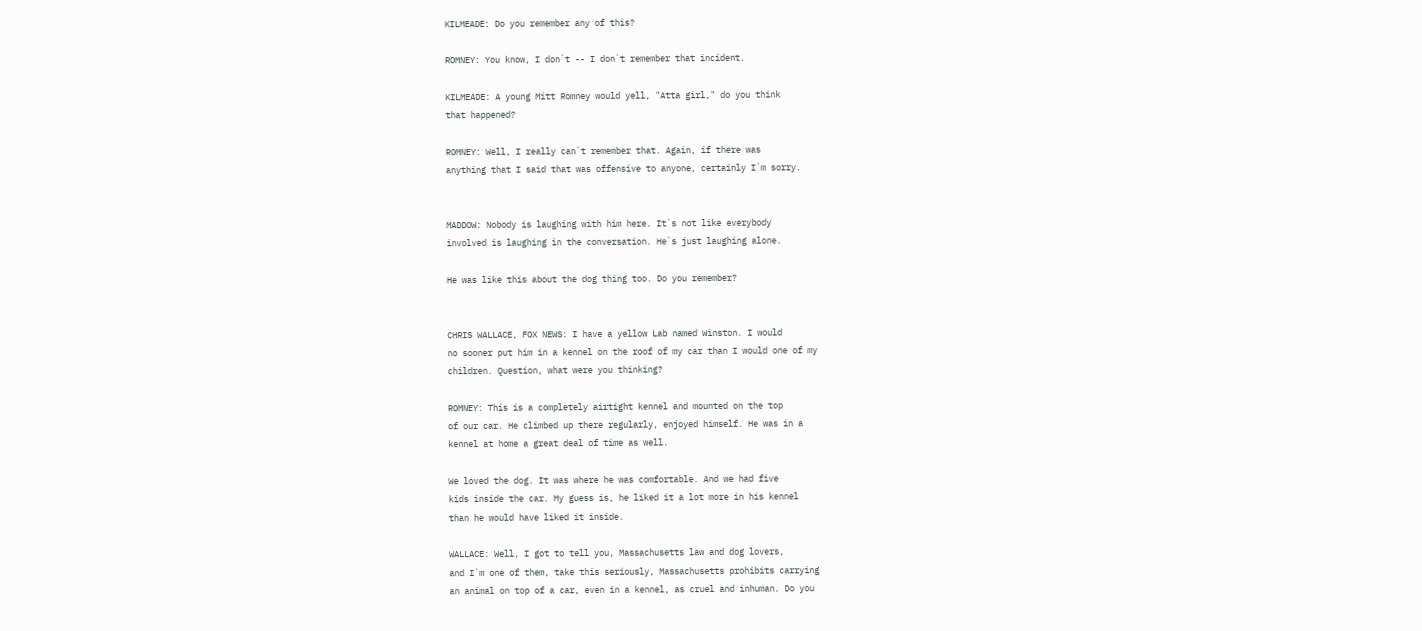KILMEADE: Do you remember any of this?

ROMNEY: You know, I don`t -- I don`t remember that incident.

KILMEADE: A young Mitt Romney would yell, "Atta girl," do you think
that happened?

ROMNEY: Well, I really can`t remember that. Again, if there was
anything that I said that was offensive to anyone, certainly I`m sorry.


MADDOW: Nobody is laughing with him here. It`s not like everybody
involved is laughing in the conversation. He`s just laughing alone.

He was like this about the dog thing too. Do you remember?


CHRIS WALLACE, FOX NEWS: I have a yellow Lab named Winston. I would
no sooner put him in a kennel on the roof of my car than I would one of my
children. Question, what were you thinking?

ROMNEY: This is a completely airtight kennel and mounted on the top
of our car. He climbed up there regularly, enjoyed himself. He was in a
kennel at home a great deal of time as well.

We loved the dog. It was where he was comfortable. And we had five
kids inside the car. My guess is, he liked it a lot more in his kennel
than he would have liked it inside.

WALLACE: Well, I got to tell you, Massachusetts law and dog lovers,
and I`m one of them, take this seriously, Massachusetts prohibits carrying
an animal on top of a car, even in a kennel, as cruel and inhuman. Do you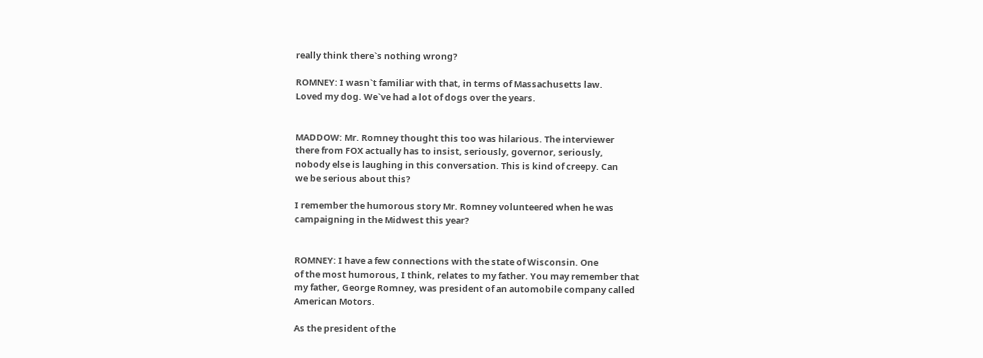really think there`s nothing wrong?

ROMNEY: I wasn`t familiar with that, in terms of Massachusetts law.
Loved my dog. We`ve had a lot of dogs over the years.


MADDOW: Mr. Romney thought this too was hilarious. The interviewer
there from FOX actually has to insist, seriously, governor, seriously,
nobody else is laughing in this conversation. This is kind of creepy. Can
we be serious about this?

I remember the humorous story Mr. Romney volunteered when he was
campaigning in the Midwest this year?


ROMNEY: I have a few connections with the state of Wisconsin. One
of the most humorous, I think, relates to my father. You may remember that
my father, George Romney, was president of an automobile company called
American Motors.

As the president of the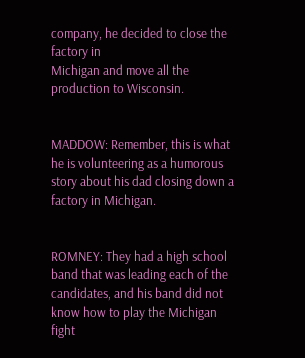company, he decided to close the factory in
Michigan and move all the production to Wisconsin.


MADDOW: Remember, this is what he is volunteering as a humorous
story about his dad closing down a factory in Michigan.


ROMNEY: They had a high school band that was leading each of the
candidates, and his band did not know how to play the Michigan fight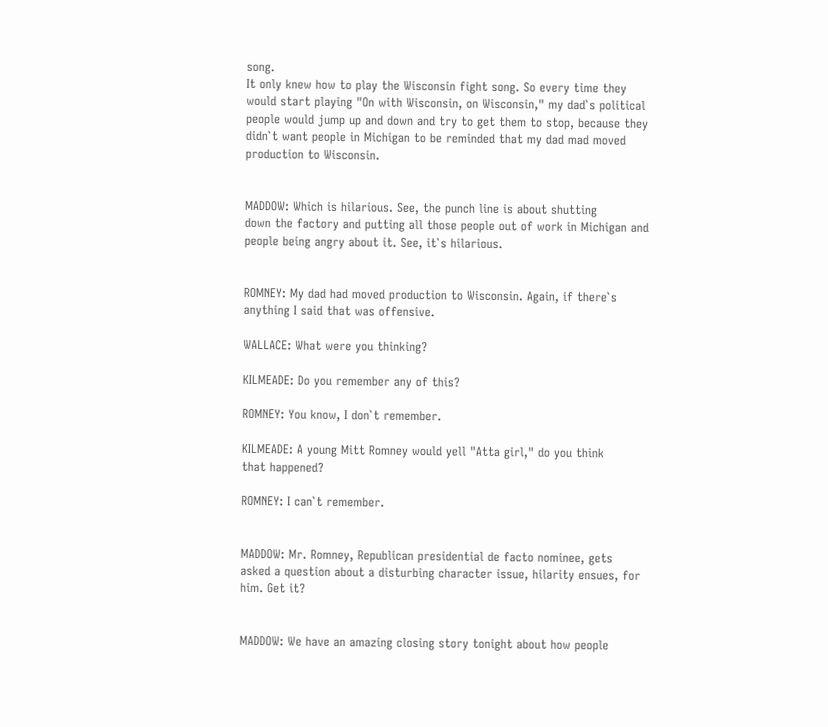song.
It only knew how to play the Wisconsin fight song. So every time they
would start playing "On with Wisconsin, on Wisconsin," my dad`s political
people would jump up and down and try to get them to stop, because they
didn`t want people in Michigan to be reminded that my dad mad moved
production to Wisconsin.


MADDOW: Which is hilarious. See, the punch line is about shutting
down the factory and putting all those people out of work in Michigan and
people being angry about it. See, it`s hilarious.


ROMNEY: My dad had moved production to Wisconsin. Again, if there`s
anything I said that was offensive.

WALLACE: What were you thinking?

KILMEADE: Do you remember any of this?

ROMNEY: You know, I don`t remember.

KILMEADE: A young Mitt Romney would yell "Atta girl," do you think
that happened?

ROMNEY: I can`t remember.


MADDOW: Mr. Romney, Republican presidential de facto nominee, gets
asked a question about a disturbing character issue, hilarity ensues, for
him. Get it?


MADDOW: We have an amazing closing story tonight about how people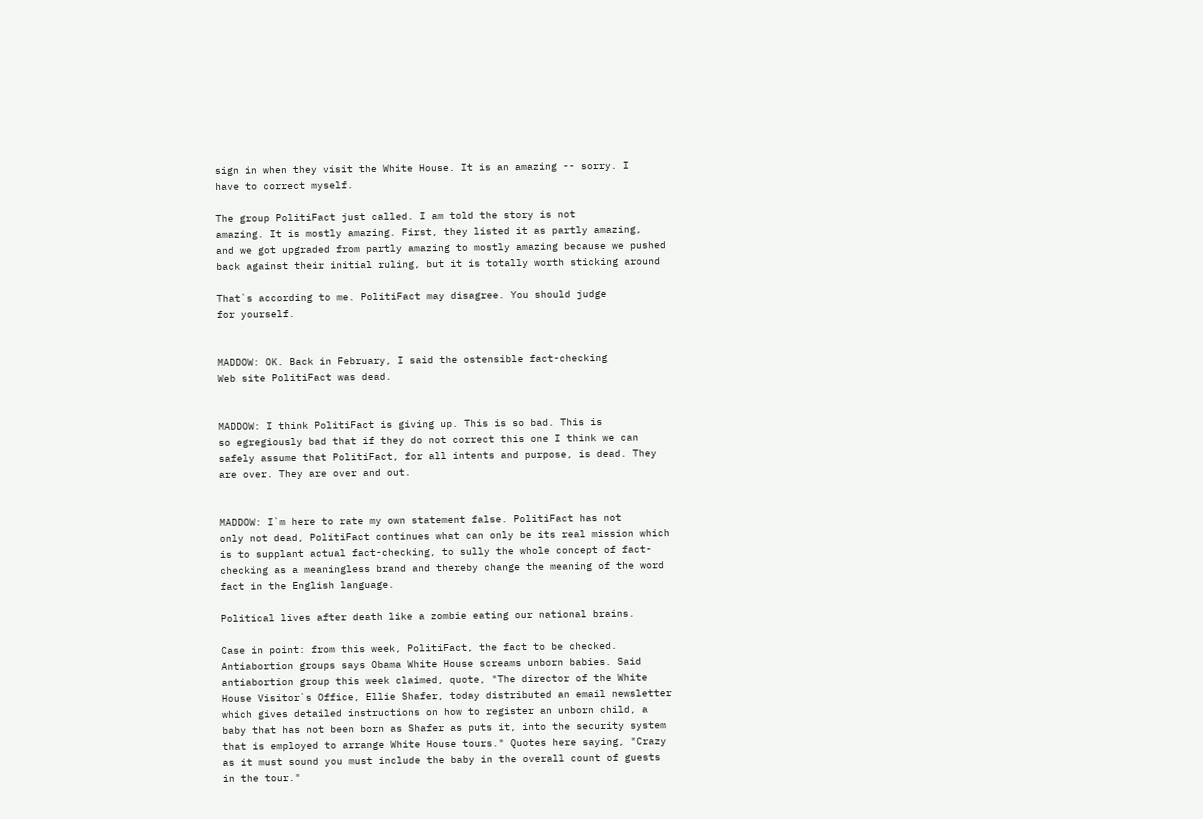sign in when they visit the White House. It is an amazing -- sorry. I
have to correct myself.

The group PolitiFact just called. I am told the story is not
amazing. It is mostly amazing. First, they listed it as partly amazing,
and we got upgraded from partly amazing to mostly amazing because we pushed
back against their initial ruling, but it is totally worth sticking around

That`s according to me. PolitiFact may disagree. You should judge
for yourself.


MADDOW: OK. Back in February, I said the ostensible fact-checking
Web site PolitiFact was dead.


MADDOW: I think PolitiFact is giving up. This is so bad. This is
so egregiously bad that if they do not correct this one I think we can
safely assume that PolitiFact, for all intents and purpose, is dead. They
are over. They are over and out.


MADDOW: I`m here to rate my own statement false. PolitiFact has not
only not dead, PolitiFact continues what can only be its real mission which
is to supplant actual fact-checking, to sully the whole concept of fact-
checking as a meaningless brand and thereby change the meaning of the word
fact in the English language.

Political lives after death like a zombie eating our national brains.

Case in point: from this week, PolitiFact, the fact to be checked.
Antiabortion groups says Obama White House screams unborn babies. Said
antiabortion group this week claimed, quote, "The director of the White
House Visitor`s Office, Ellie Shafer, today distributed an email newsletter
which gives detailed instructions on how to register an unborn child, a
baby that has not been born as Shafer as puts it, into the security system
that is employed to arrange White House tours." Quotes here saying, "Crazy
as it must sound you must include the baby in the overall count of guests
in the tour."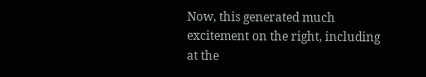Now, this generated much excitement on the right, including at the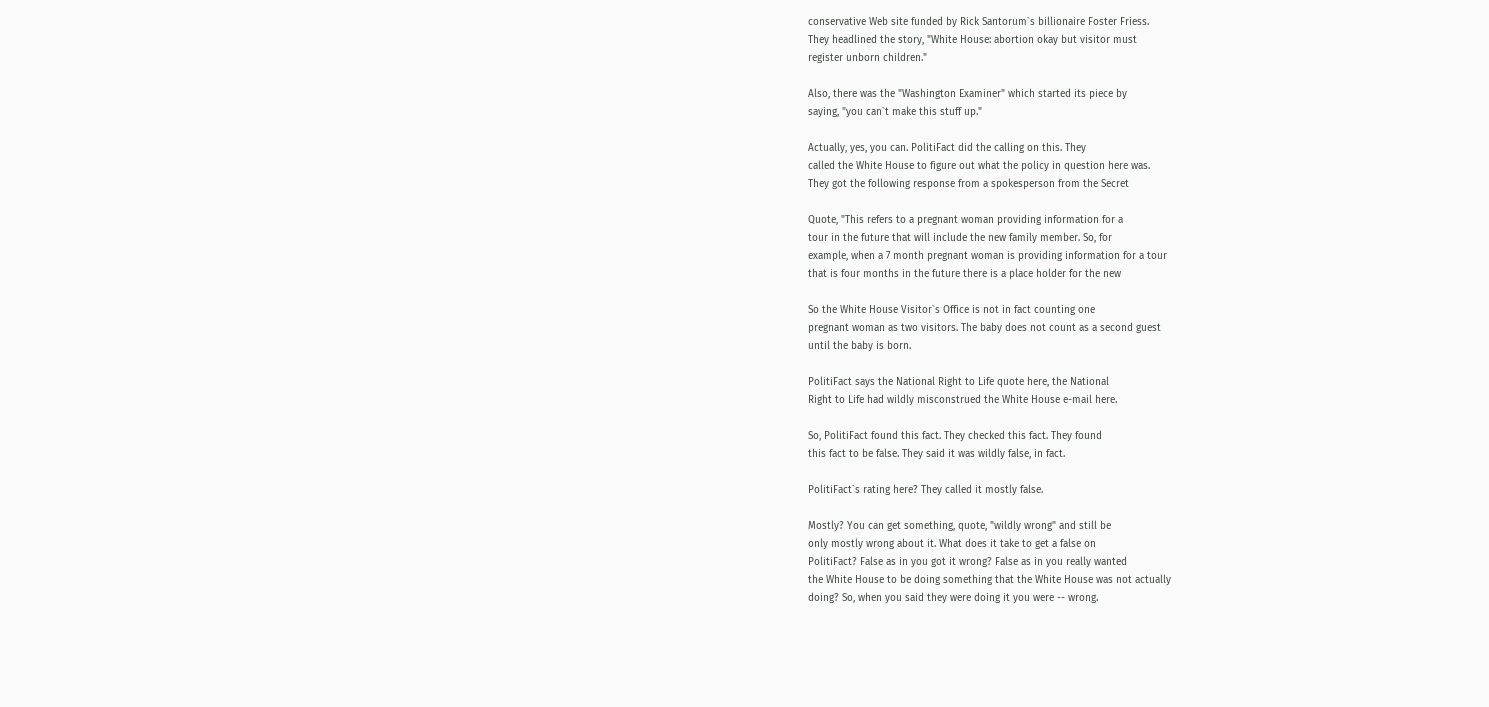conservative Web site funded by Rick Santorum`s billionaire Foster Friess.
They headlined the story, "White House: abortion okay but visitor must
register unborn children."

Also, there was the "Washington Examiner" which started its piece by
saying, "you can`t make this stuff up."

Actually, yes, you can. PolitiFact did the calling on this. They
called the White House to figure out what the policy in question here was.
They got the following response from a spokesperson from the Secret

Quote, "This refers to a pregnant woman providing information for a
tour in the future that will include the new family member. So, for
example, when a 7 month pregnant woman is providing information for a tour
that is four months in the future there is a place holder for the new

So the White House Visitor`s Office is not in fact counting one
pregnant woman as two visitors. The baby does not count as a second guest
until the baby is born.

PolitiFact says the National Right to Life quote here, the National
Right to Life had wildly misconstrued the White House e-mail here.

So, PolitiFact found this fact. They checked this fact. They found
this fact to be false. They said it was wildly false, in fact.

PolitiFact`s rating here? They called it mostly false.

Mostly? You can get something, quote, "wildly wrong" and still be
only mostly wrong about it. What does it take to get a false on
PolitiFact? False as in you got it wrong? False as in you really wanted
the White House to be doing something that the White House was not actually
doing? So, when you said they were doing it you were -- wrong.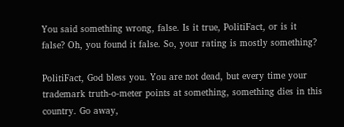You said something wrong, false. Is it true, PolitiFact, or is it
false? Oh, you found it false. So, your rating is mostly something?

PolitiFact, God bless you. You are not dead, but every time your
trademark truth-o-meter points at something, something dies in this
country. Go away,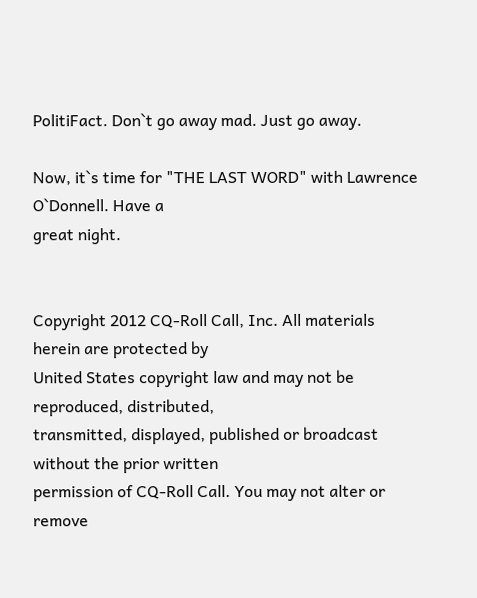PolitiFact. Don`t go away mad. Just go away.

Now, it`s time for "THE LAST WORD" with Lawrence O`Donnell. Have a
great night.


Copyright 2012 CQ-Roll Call, Inc. All materials herein are protected by
United States copyright law and may not be reproduced, distributed,
transmitted, displayed, published or broadcast without the prior written
permission of CQ-Roll Call. You may not alter or remove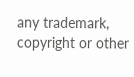any trademark,
copyright or other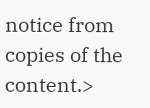notice from copies of the content.>